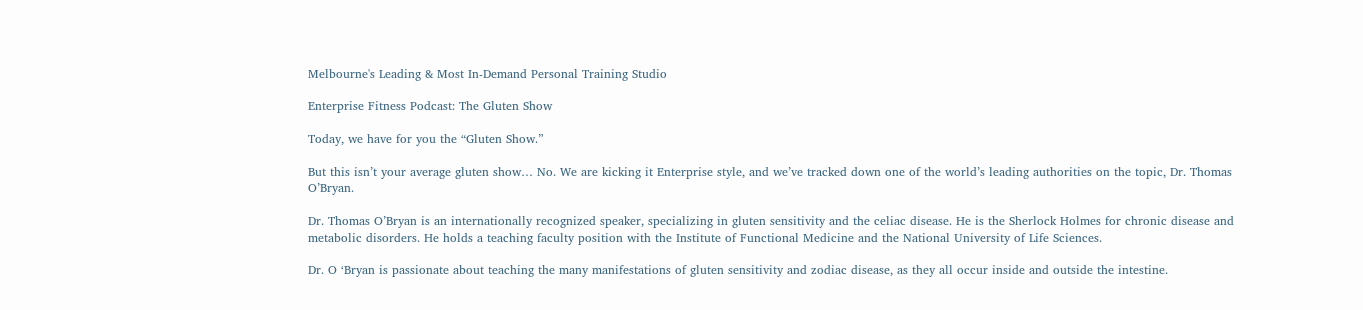Melbourne's Leading & Most In-Demand Personal Training Studio

Enterprise Fitness Podcast: The Gluten Show

Today, we have for you the “Gluten Show.”

But this isn’t your average gluten show… No. We are kicking it Enterprise style, and we’ve tracked down one of the world’s leading authorities on the topic, Dr. Thomas O’Bryan.

Dr. Thomas O’Bryan is an internationally recognized speaker, specializing in gluten sensitivity and the celiac disease. He is the Sherlock Holmes for chronic disease and metabolic disorders. He holds a teaching faculty position with the Institute of Functional Medicine and the National University of Life Sciences.

Dr. O ‘Bryan is passionate about teaching the many manifestations of gluten sensitivity and zodiac disease, as they all occur inside and outside the intestine.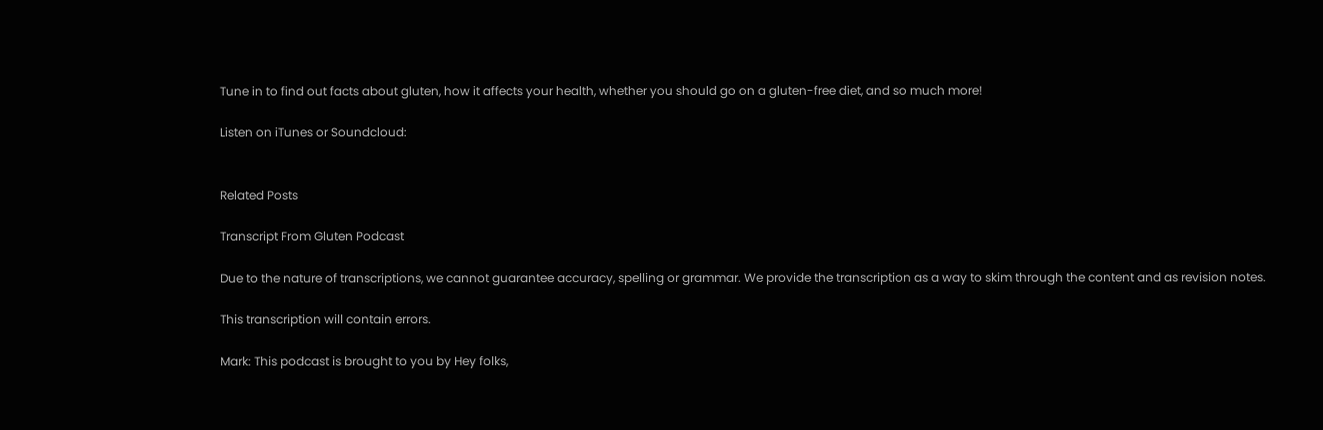Tune in to find out facts about gluten, how it affects your health, whether you should go on a gluten-free diet, and so much more!

Listen on iTunes or Soundcloud:


Related Posts

Transcript From Gluten Podcast

Due to the nature of transcriptions, we cannot guarantee accuracy, spelling or grammar. We provide the transcription as a way to skim through the content and as revision notes.

This transcription will contain errors.

Mark: This podcast is brought to you by Hey folks,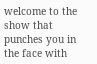welcome to the show that punches you in the face with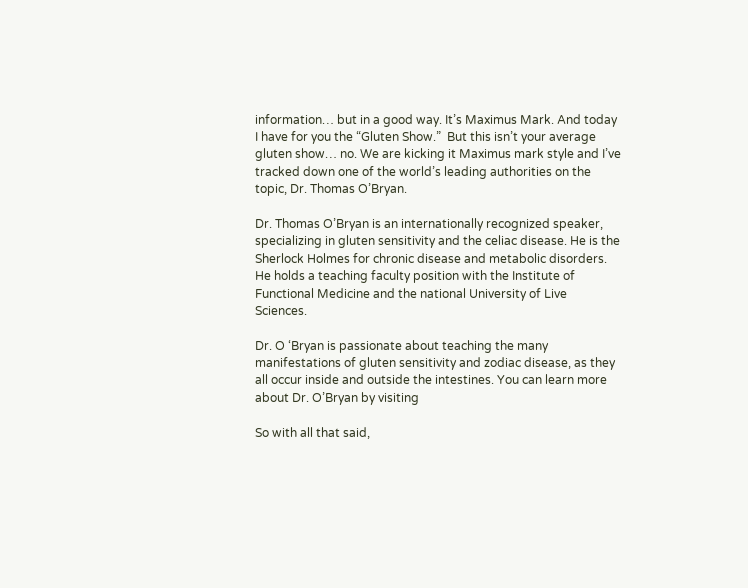information… but in a good way. It’s Maximus Mark. And today I have for you the “Gluten Show.”  But this isn’t your average gluten show… no. We are kicking it Maximus mark style and I’ve tracked down one of the world’s leading authorities on the topic, Dr. Thomas O’Bryan.

Dr. Thomas O’Bryan is an internationally recognized speaker, specializing in gluten sensitivity and the celiac disease. He is the Sherlock Holmes for chronic disease and metabolic disorders. He holds a teaching faculty position with the Institute of Functional Medicine and the national University of Live Sciences.

Dr. O ‘Bryan is passionate about teaching the many manifestations of gluten sensitivity and zodiac disease, as they all occur inside and outside the intestines. You can learn more about Dr. O’Bryan by visiting

So with all that said,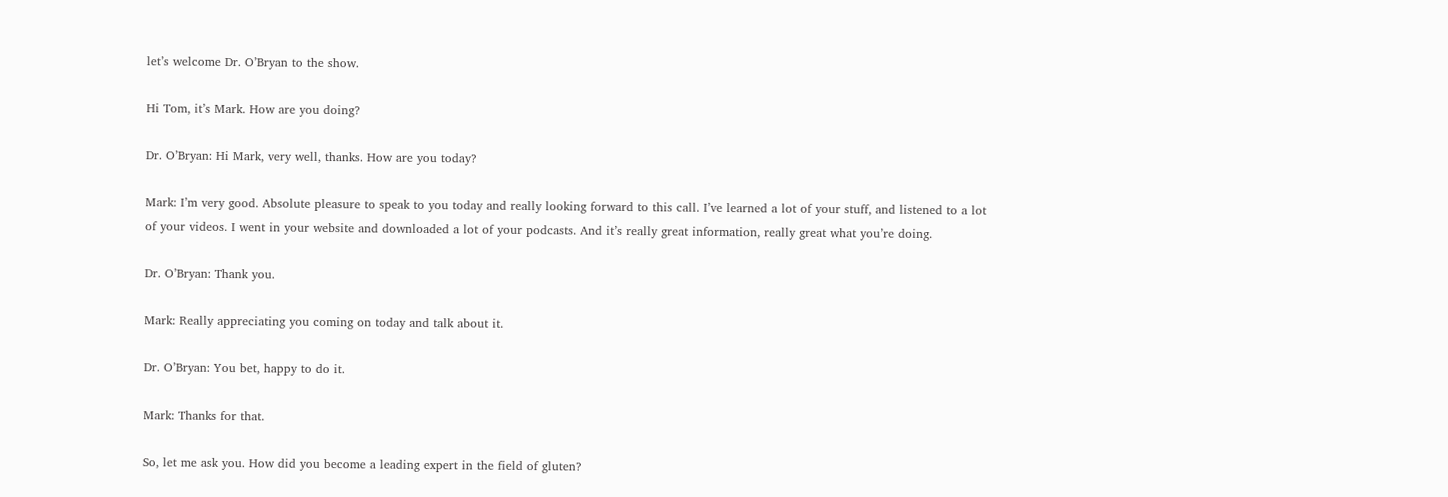let’s welcome Dr. O’Bryan to the show.

Hi Tom, it’s Mark. How are you doing?

Dr. O’Bryan: Hi Mark, very well, thanks. How are you today?

Mark: I’m very good. Absolute pleasure to speak to you today and really looking forward to this call. I’ve learned a lot of your stuff, and listened to a lot of your videos. I went in your website and downloaded a lot of your podcasts. And it’s really great information, really great what you’re doing.

Dr. O’Bryan: Thank you.

Mark: Really appreciating you coming on today and talk about it.

Dr. O’Bryan: You bet, happy to do it.

Mark: Thanks for that.

So, let me ask you. How did you become a leading expert in the field of gluten?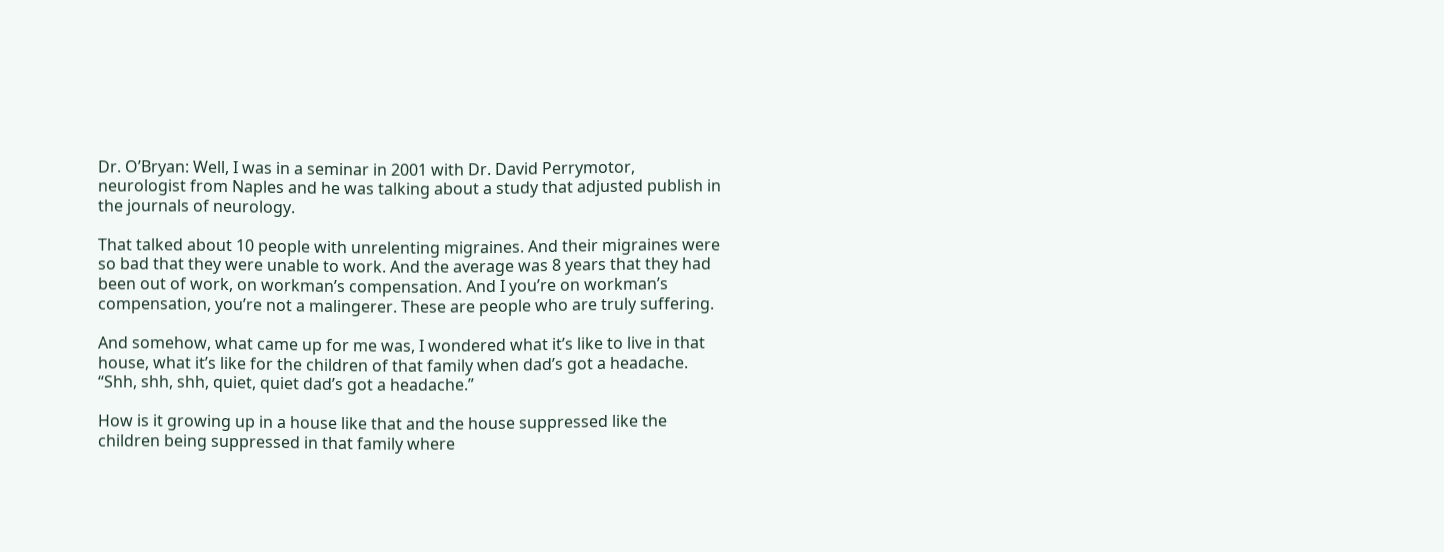Dr. O’Bryan: Well, I was in a seminar in 2001 with Dr. David Perrymotor, neurologist from Naples and he was talking about a study that adjusted publish in the journals of neurology.

That talked about 10 people with unrelenting migraines. And their migraines were so bad that they were unable to work. And the average was 8 years that they had been out of work, on workman’s compensation. And I you’re on workman’s compensation, you’re not a malingerer. These are people who are truly suffering.

And somehow, what came up for me was, I wondered what it’s like to live in that house, what it’s like for the children of that family when dad’s got a headache. “Shh, shh, shh, quiet, quiet dad’s got a headache.”

How is it growing up in a house like that and the house suppressed like the children being suppressed in that family where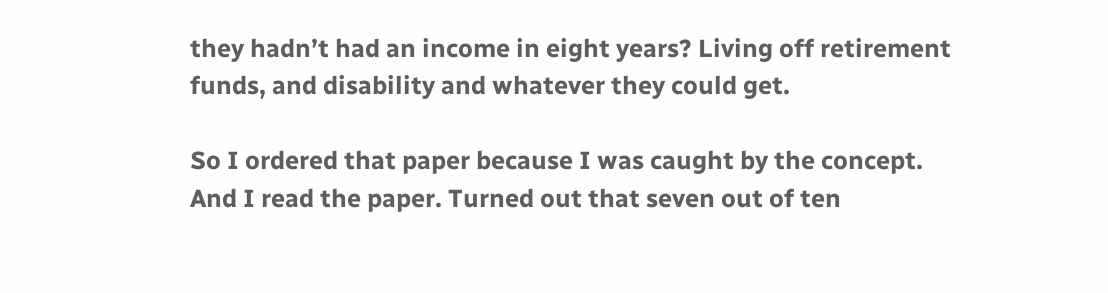they hadn’t had an income in eight years? Living off retirement funds, and disability and whatever they could get.

So I ordered that paper because I was caught by the concept. And I read the paper. Turned out that seven out of ten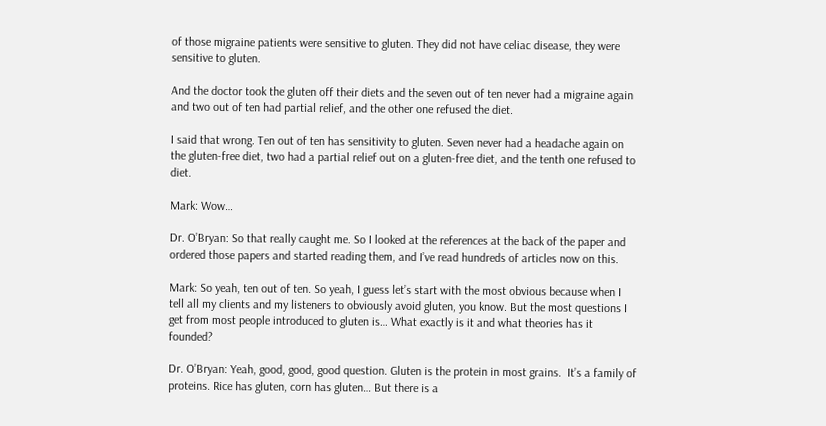of those migraine patients were sensitive to gluten. They did not have celiac disease, they were sensitive to gluten.

And the doctor took the gluten off their diets and the seven out of ten never had a migraine again and two out of ten had partial relief, and the other one refused the diet.

I said that wrong. Ten out of ten has sensitivity to gluten. Seven never had a headache again on the gluten-free diet, two had a partial relief out on a gluten-free diet, and the tenth one refused to diet.

Mark: Wow…

Dr. O’Bryan: So that really caught me. So I looked at the references at the back of the paper and ordered those papers and started reading them, and I’ve read hundreds of articles now on this.

Mark: So yeah, ten out of ten. So yeah, I guess let’s start with the most obvious because when I tell all my clients and my listeners to obviously avoid gluten, you know. But the most questions I get from most people introduced to gluten is… What exactly is it and what theories has it founded?

Dr. O’Bryan: Yeah, good, good, good question. Gluten is the protein in most grains.  It’s a family of proteins. Rice has gluten, corn has gluten… But there is a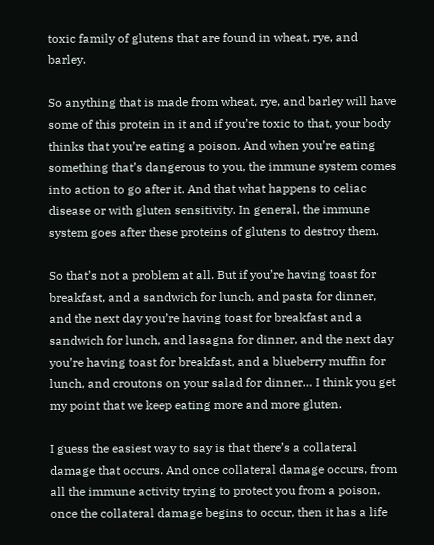toxic family of glutens that are found in wheat, rye, and barley.

So anything that is made from wheat, rye, and barley will have some of this protein in it and if you’re toxic to that, your body thinks that you’re eating a poison. And when you’re eating something that’s dangerous to you, the immune system comes into action to go after it. And that what happens to celiac disease or with gluten sensitivity. In general, the immune system goes after these proteins of glutens to destroy them.

So that’s not a problem at all. But if you’re having toast for breakfast, and a sandwich for lunch, and pasta for dinner, and the next day you’re having toast for breakfast and a sandwich for lunch, and lasagna for dinner, and the next day you’re having toast for breakfast, and a blueberry muffin for lunch, and croutons on your salad for dinner… I think you get my point that we keep eating more and more gluten.

I guess the easiest way to say is that there’s a collateral damage that occurs. And once collateral damage occurs, from all the immune activity trying to protect you from a poison, once the collateral damage begins to occur, then it has a life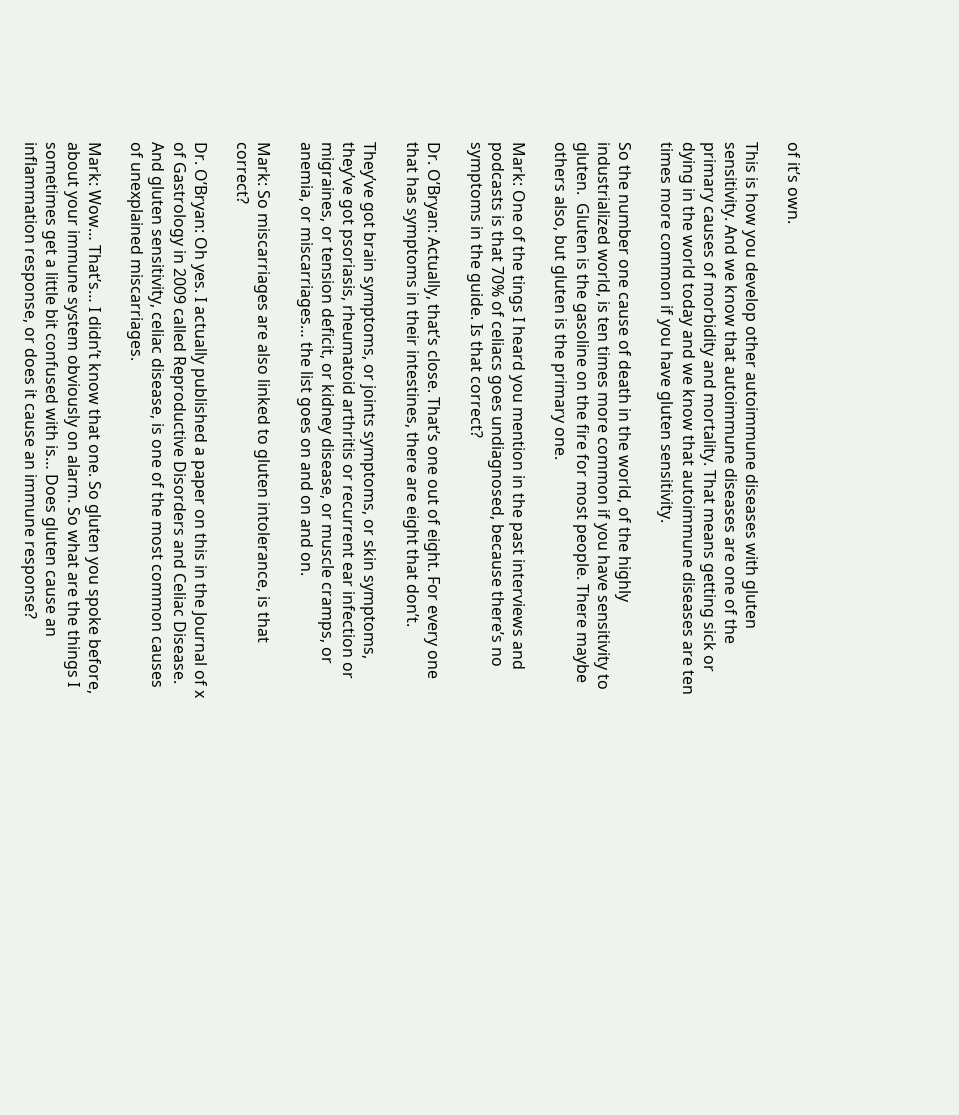of it’s own.

This is how you develop other autoimmune diseases with gluten sensitivity. And we know that autoimmune diseases are one of the primary causes of morbidity and mortality. That means getting sick or dying in the world today and we know that autoimmune diseases are ten times more common if you have gluten sensitivity.

So the number one cause of death in the world, of the highly industrialized world, is ten times more common if you have sensitivity to gluten.  Gluten is the gasoline on the fire for most people. There maybe others also, but gluten is the primary one.

Mark: One of the tings I heard you mention in the past interviews and podcasts is that 70% of celiacs goes undiagnosed, because there’s no symptoms in the guide. Is that correct?

Dr. O’Bryan: Actually, that’s close. That’s one out of eight. For every one that has symptoms in their intestines, there are eight that don’t.

They’ve got brain symptoms, or joints symptoms, or skin symptoms, they’ve got psoriasis, rheumatoid arthritis or recurrent ear infection or migraines, or tension deficit, or kidney disease, or muscle cramps, or anemia, or miscarriages… the list goes on and on and on.

Mark: So miscarriages are also linked to gluten intolerance, is that correct?

Dr. O’Bryan: Oh yes. I actually published a paper on this in the Journal of x of Gastrology in 2009 called Reproductive Disorders and Celiac Disease. And gluten sensitivity, celiac disease, is one of the most common causes of unexplained miscarriages.

Mark: Wow… That’s… I didn’t know that one. So gluten you spoke before, about your immune system obviously on alarm. So what are the things I sometimes get a little bit confused with is… Does gluten cause an inflammation response, or does it cause an immune response?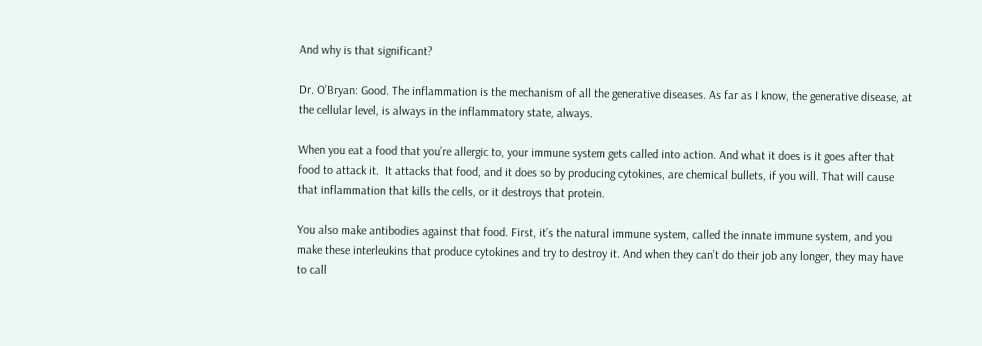And why is that significant?

Dr. O’Bryan: Good. The inflammation is the mechanism of all the generative diseases. As far as I know, the generative disease, at the cellular level, is always in the inflammatory state, always.

When you eat a food that you’re allergic to, your immune system gets called into action. And what it does is it goes after that food to attack it.  It attacks that food, and it does so by producing cytokines, are chemical bullets, if you will. That will cause that inflammation that kills the cells, or it destroys that protein.

You also make antibodies against that food. First, it’s the natural immune system, called the innate immune system, and you make these interleukins that produce cytokines and try to destroy it. And when they can’t do their job any longer, they may have to call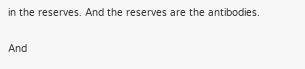in the reserves. And the reserves are the antibodies.

And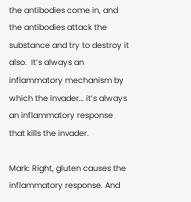the antibodies come in, and the antibodies attack the substance and try to destroy it also.  It’s always an inflammatory mechanism by which the invader… it’s always an inflammatory response that kills the invader.

Mark: Right, gluten causes the inflammatory response. And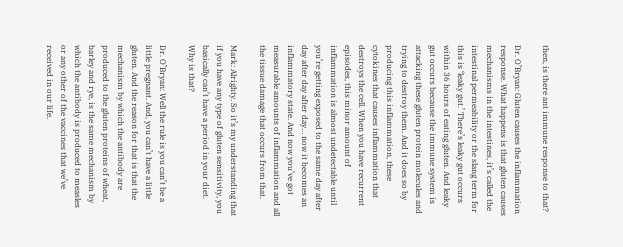then, is there ant immune response to that?

Dr. O’Bryan: Gluten causes the inflammation response. What happens is that gluten causes mechanisms in the intestines, it’s called the intestinal permeability or the slang term for this is ‘leaky gut.’ There’s leaky gut occurs within 36 hours of eating gluten. And leaky gut occurs because the immune system is attacking these gluten protein molecules and trying to destroy them. And it does so by producing this inflammation, these cytokines that causes inflammation that destroys the cell. When you have recurrent episodes, this minor amount of inflammation is almost undetectable until you’re getting exposed to the same day after day after day after day… now it becomes an inflammatory state. And now you’ve got measurable amounts of inflammation and all the tissue damage that occurs from that.

Mark: Alrighty. So it’s my understanding that if you have any type of gluten sensitivity, you basically can’t have a period in your diet. Why is that?

Dr. O’Bryan: Well the rule is you can’t be a little pregnant. And, you can’t have a little gluten. And the reason for that is that the mechanism by which the antibody are produced to the gluten proteins of wheat, barley and rye, is the same mechanism by which the antibody is produced to measles or any other of the vaccines that we’ve received in our life.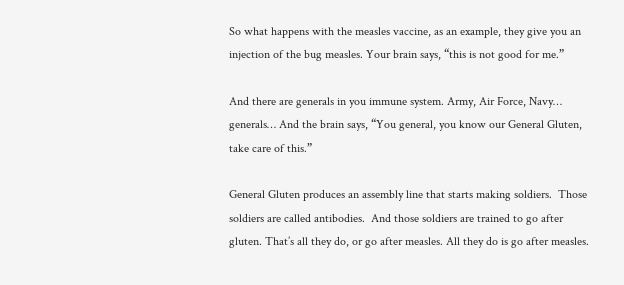So what happens with the measles vaccine, as an example, they give you an injection of the bug measles. Your brain says, “this is not good for me.”

And there are generals in you immune system. Army, Air Force, Navy… generals… And the brain says, “You general, you know our General Gluten, take care of this.”

General Gluten produces an assembly line that starts making soldiers.  Those soldiers are called antibodies.  And those soldiers are trained to go after gluten. That’s all they do, or go after measles. All they do is go after measles.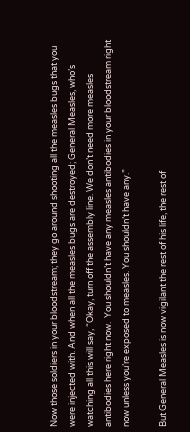Now those soldiers in your bloodstream; they go around shooting all the measles bugs that you were injected with. And when all the measles bugs are destroyed; General Measles, who’s watching all this will say, “Okay, turn off the assembly line. We don’t need more measles antibodies here right now.  You shouldn’t have any measles antibodies in your bloodstream right now unless you’re exposed to measles. You shouldn’t have any.”

But General Measles is now vigilant the rest of his life, the rest of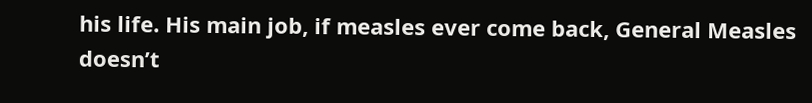his life. His main job, if measles ever come back, General Measles doesn’t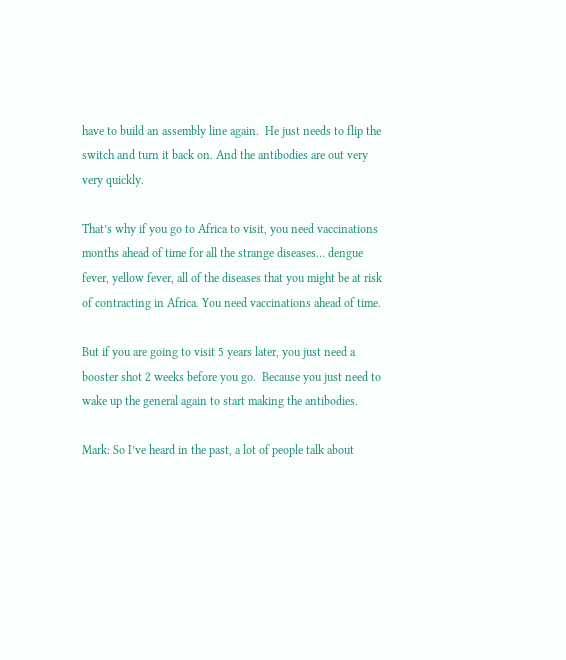have to build an assembly line again.  He just needs to flip the switch and turn it back on. And the antibodies are out very very quickly.

That’s why if you go to Africa to visit, you need vaccinations months ahead of time for all the strange diseases… dengue fever, yellow fever, all of the diseases that you might be at risk of contracting in Africa. You need vaccinations ahead of time.

But if you are going to visit 5 years later, you just need a booster shot 2 weeks before you go.  Because you just need to wake up the general again to start making the antibodies.

Mark: So I’ve heard in the past, a lot of people talk about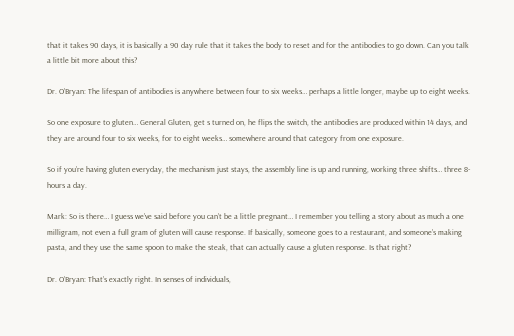that it takes 90 days, it is basically a 90 day rule that it takes the body to reset and for the antibodies to go down. Can you talk a little bit more about this?

Dr. O’Bryan: The lifespan of antibodies is anywhere between four to six weeks… perhaps a little longer, maybe up to eight weeks.

So one exposure to gluten… General Gluten, get s turned on, he flips the switch, the antibodies are produced within 14 days, and they are around four to six weeks, for to eight weeks… somewhere around that category from one exposure.

So if you’re having gluten everyday, the mechanism just stays, the assembly line is up and running, working three shifts… three 8-hours a day.

Mark: So is there… I guess we’ve said before you can’t be a little pregnant… I remember you telling a story about as much a one milligram, not even a full gram of gluten will cause response. If basically, someone goes to a restaurant, and someone’s making pasta, and they use the same spoon to make the steak, that can actually cause a gluten response. Is that right?

Dr. O’Bryan: That’s exactly right. In senses of individuals,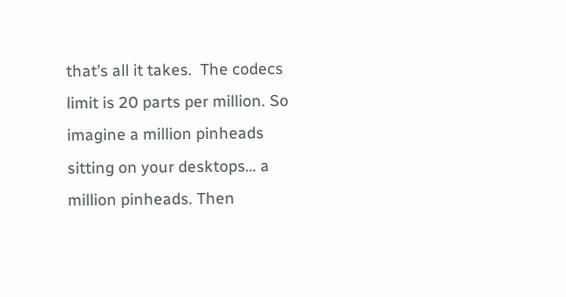that’s all it takes.  The codecs limit is 20 parts per million. So imagine a million pinheads sitting on your desktops… a million pinheads. Then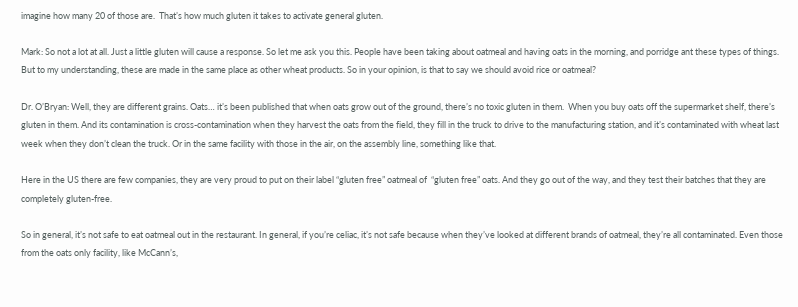imagine how many 20 of those are.  That’s how much gluten it takes to activate general gluten.

Mark: So not a lot at all. Just a little gluten will cause a response. So let me ask you this. People have been taking about oatmeal and having oats in the morning, and porridge ant these types of things. But to my understanding, these are made in the same place as other wheat products. So in your opinion, is that to say we should avoid rice or oatmeal?

Dr. O’Bryan: Well, they are different grains. Oats… it’s been published that when oats grow out of the ground, there’s no toxic gluten in them.  When you buy oats off the supermarket shelf, there’s gluten in them. And its contamination is cross-contamination when they harvest the oats from the field, they fill in the truck to drive to the manufacturing station, and it’s contaminated with wheat last week when they don’t clean the truck. Or in the same facility with those in the air, on the assembly line, something like that.

Here in the US there are few companies, they are very proud to put on their label “gluten free” oatmeal of  “gluten free” oats. And they go out of the way, and they test their batches that they are completely gluten-free.

So in general, it’s not safe to eat oatmeal out in the restaurant. In general, if you’re celiac, it’s not safe because when they’ve looked at different brands of oatmeal, they’re all contaminated. Even those from the oats only facility, like McCann’s,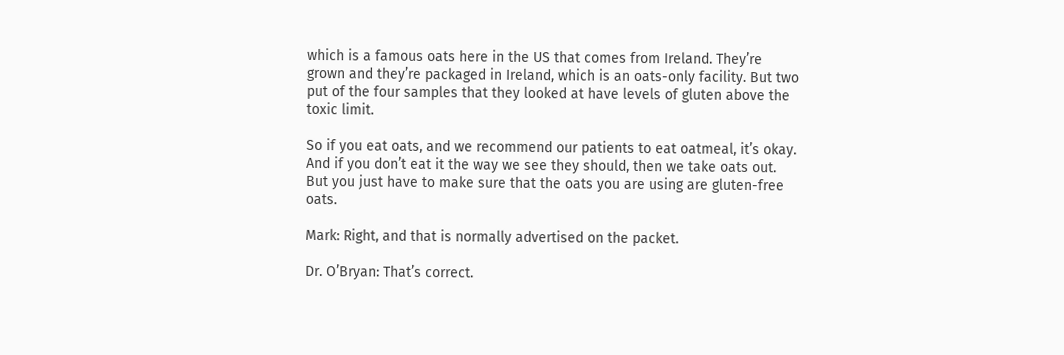which is a famous oats here in the US that comes from Ireland. They’re grown and they’re packaged in Ireland, which is an oats-only facility. But two put of the four samples that they looked at have levels of gluten above the toxic limit.

So if you eat oats, and we recommend our patients to eat oatmeal, it’s okay. And if you don’t eat it the way we see they should, then we take oats out. But you just have to make sure that the oats you are using are gluten-free oats.

Mark: Right, and that is normally advertised on the packet.

Dr. O’Bryan: That’s correct.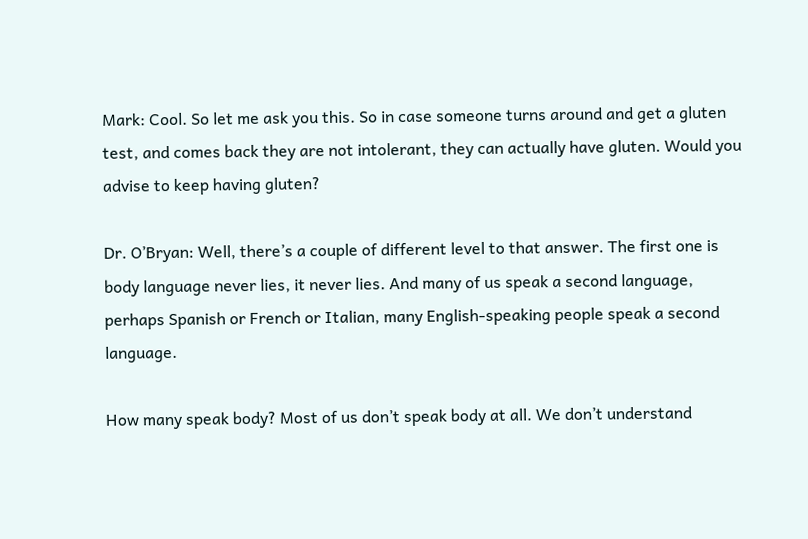Mark: Cool. So let me ask you this. So in case someone turns around and get a gluten test, and comes back they are not intolerant, they can actually have gluten. Would you advise to keep having gluten?

Dr. O’Bryan: Well, there’s a couple of different level to that answer. The first one is body language never lies, it never lies. And many of us speak a second language, perhaps Spanish or French or Italian, many English-speaking people speak a second language.

How many speak body? Most of us don’t speak body at all. We don’t understand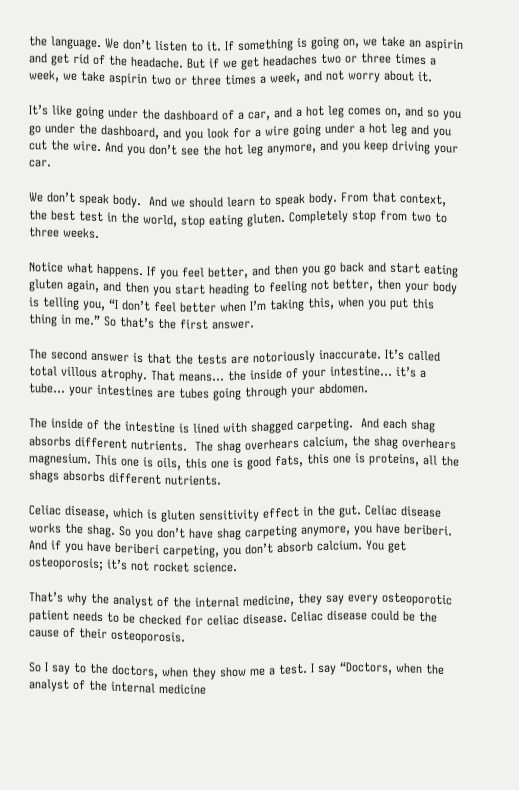the language. We don’t listen to it. If something is going on, we take an aspirin and get rid of the headache. But if we get headaches two or three times a week, we take aspirin two or three times a week, and not worry about it.

It’s like going under the dashboard of a car, and a hot leg comes on, and so you go under the dashboard, and you look for a wire going under a hot leg and you cut the wire. And you don’t see the hot leg anymore, and you keep driving your car.

We don’t speak body.  And we should learn to speak body. From that context, the best test in the world, stop eating gluten. Completely stop from two to three weeks.

Notice what happens. If you feel better, and then you go back and start eating gluten again, and then you start heading to feeling not better, then your body is telling you, “I don’t feel better when I’m taking this, when you put this thing in me.” So that’s the first answer.

The second answer is that the tests are notoriously inaccurate. It’s called total villous atrophy. That means… the inside of your intestine… it’s a tube… your intestines are tubes going through your abdomen.

The inside of the intestine is lined with shagged carpeting.  And each shag absorbs different nutrients.  The shag overhears calcium, the shag overhears magnesium. This one is oils, this one is good fats, this one is proteins, all the shags absorbs different nutrients.

Celiac disease, which is gluten sensitivity effect in the gut. Celiac disease works the shag. So you don’t have shag carpeting anymore, you have beriberi.  And if you have beriberi carpeting, you don’t absorb calcium. You get osteoporosis; it’s not rocket science.

That’s why the analyst of the internal medicine, they say every osteoporotic patient needs to be checked for celiac disease. Celiac disease could be the cause of their osteoporosis.

So I say to the doctors, when they show me a test. I say “Doctors, when the analyst of the internal medicine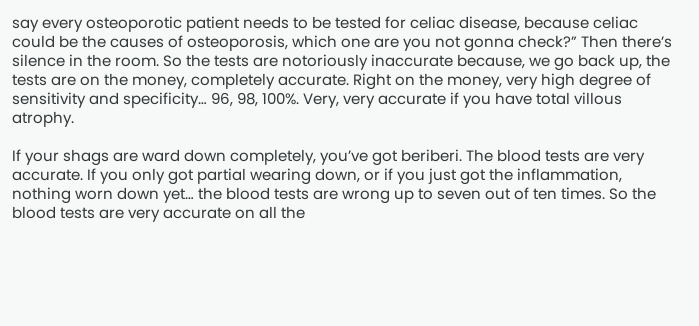say every osteoporotic patient needs to be tested for celiac disease, because celiac could be the causes of osteoporosis, which one are you not gonna check?” Then there’s silence in the room. So the tests are notoriously inaccurate because, we go back up, the tests are on the money, completely accurate. Right on the money, very high degree of sensitivity and specificity… 96, 98, 100%. Very, very accurate if you have total villous atrophy.

If your shags are ward down completely, you’ve got beriberi. The blood tests are very accurate. If you only got partial wearing down, or if you just got the inflammation, nothing worn down yet… the blood tests are wrong up to seven out of ten times. So the blood tests are very accurate on all the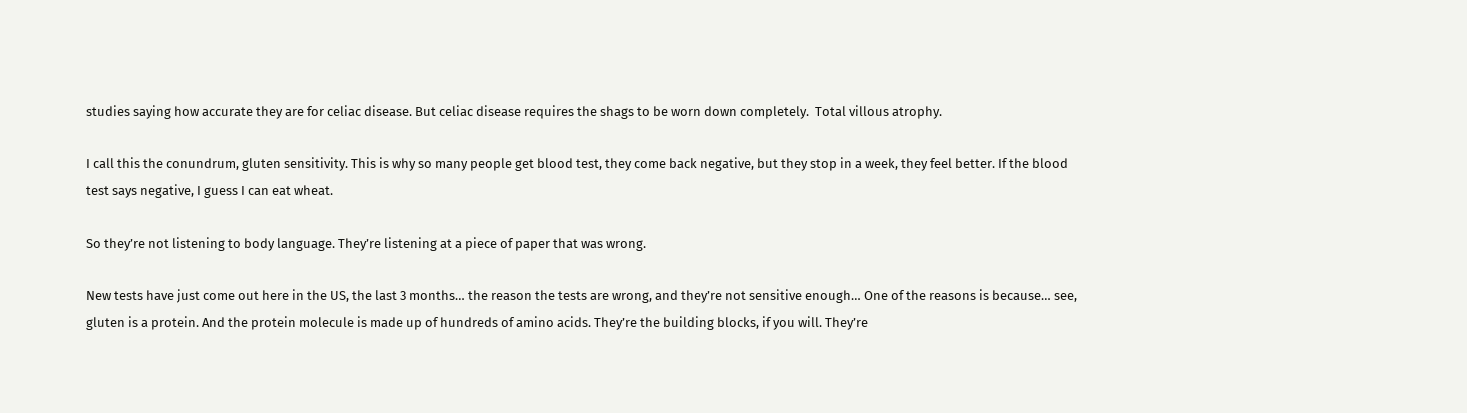studies saying how accurate they are for celiac disease. But celiac disease requires the shags to be worn down completely.  Total villous atrophy.

I call this the conundrum, gluten sensitivity. This is why so many people get blood test, they come back negative, but they stop in a week, they feel better. If the blood test says negative, I guess I can eat wheat.

So they’re not listening to body language. They’re listening at a piece of paper that was wrong.

New tests have just come out here in the US, the last 3 months… the reason the tests are wrong, and they’re not sensitive enough… One of the reasons is because… see, gluten is a protein. And the protein molecule is made up of hundreds of amino acids. They’re the building blocks, if you will. They’re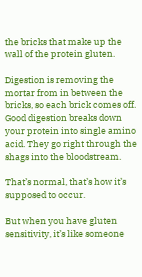the bricks that make up the wall of the protein gluten.

Digestion is removing the mortar from in between the bricks, so each brick comes off. Good digestion breaks down your protein into single amino acid. They go right through the shags into the bloodstream.

That’s normal, that’s how it’s supposed to occur.

But when you have gluten sensitivity, it’s like someone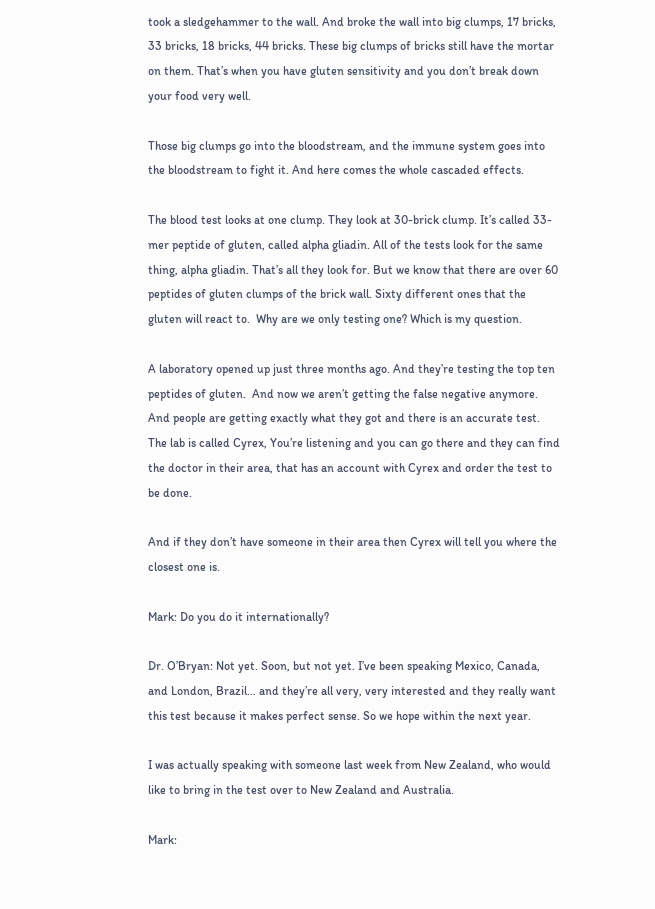took a sledgehammer to the wall. And broke the wall into big clumps, 17 bricks, 33 bricks, 18 bricks, 44 bricks. These big clumps of bricks still have the mortar on them. That’s when you have gluten sensitivity and you don’t break down your food very well.

Those big clumps go into the bloodstream, and the immune system goes into the bloodstream to fight it. And here comes the whole cascaded effects.

The blood test looks at one clump. They look at 30-brick clump. It’s called 33-mer peptide of gluten, called alpha gliadin. All of the tests look for the same thing, alpha gliadin. That’s all they look for. But we know that there are over 60 peptides of gluten clumps of the brick wall. Sixty different ones that the gluten will react to.  Why are we only testing one? Which is my question.

A laboratory opened up just three months ago. And they’re testing the top ten peptides of gluten.  And now we aren’t getting the false negative anymore. And people are getting exactly what they got and there is an accurate test. The lab is called Cyrex, You’re listening and you can go there and they can find the doctor in their area, that has an account with Cyrex and order the test to be done.

And if they don’t have someone in their area then Cyrex will tell you where the closest one is.

Mark: Do you do it internationally?

Dr. O’Bryan: Not yet. Soon, but not yet. I’ve been speaking Mexico, Canada, and London, Brazil… and they’re all very, very interested and they really want this test because it makes perfect sense. So we hope within the next year.

I was actually speaking with someone last week from New Zealand, who would like to bring in the test over to New Zealand and Australia.

Mark: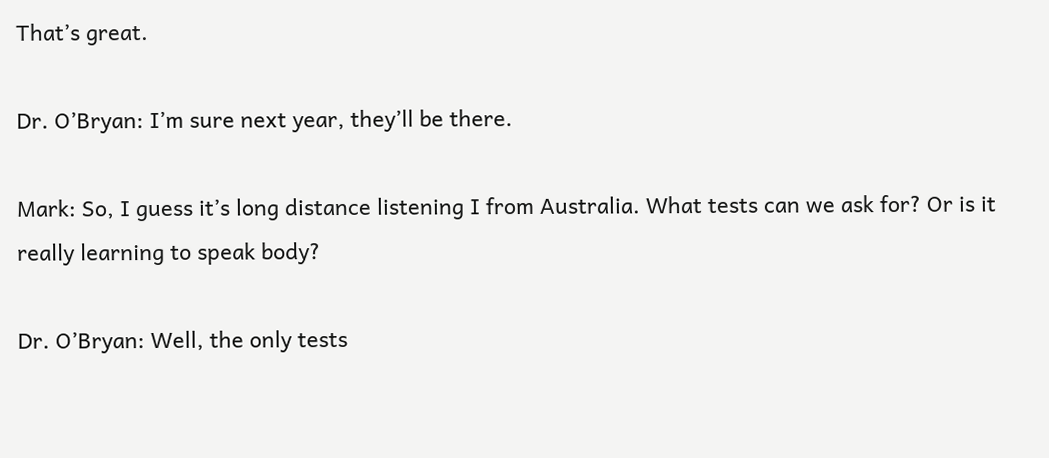That’s great.

Dr. O’Bryan: I’m sure next year, they’ll be there.

Mark: So, I guess it’s long distance listening I from Australia. What tests can we ask for? Or is it really learning to speak body?

Dr. O’Bryan: Well, the only tests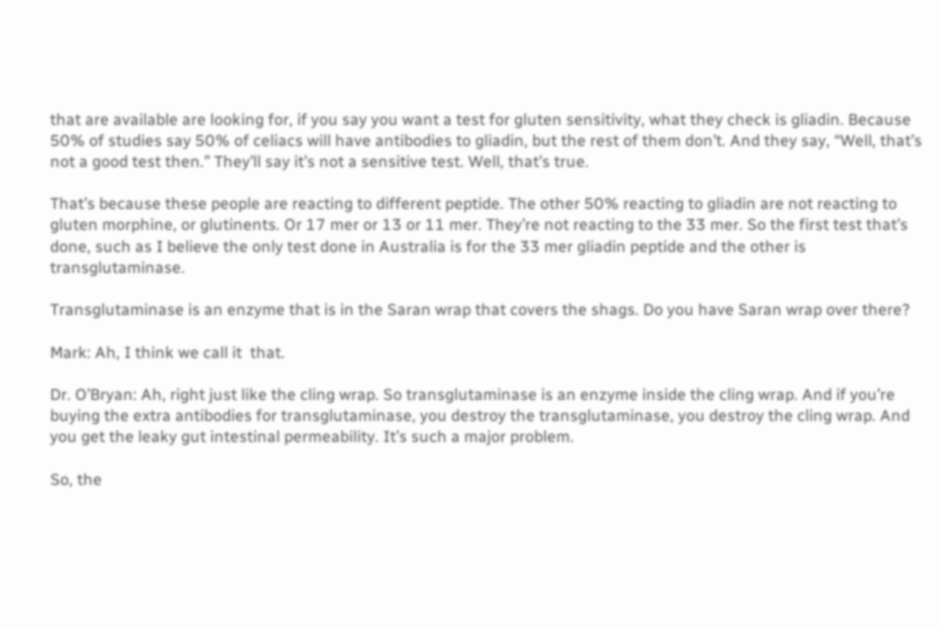that are available are looking for, if you say you want a test for gluten sensitivity, what they check is gliadin. Because 50% of studies say 50% of celiacs will have antibodies to gliadin, but the rest of them don’t. And they say, “Well, that’s not a good test then.” They’ll say it’s not a sensitive test. Well, that’s true.

That’s because these people are reacting to different peptide. The other 50% reacting to gliadin are not reacting to gluten morphine, or glutinents. Or 17 mer or 13 or 11 mer. They’re not reacting to the 33 mer. So the first test that’s done, such as I believe the only test done in Australia is for the 33 mer gliadin peptide and the other is transglutaminase.

Transglutaminase is an enzyme that is in the Saran wrap that covers the shags. Do you have Saran wrap over there?

Mark: Ah, I think we call it  that.

Dr. O’Bryan: Ah, right just like the cling wrap. So transglutaminase is an enzyme inside the cling wrap. And if you’re buying the extra antibodies for transglutaminase, you destroy the transglutaminase, you destroy the cling wrap. And you get the leaky gut intestinal permeability. It’s such a major problem.

So, the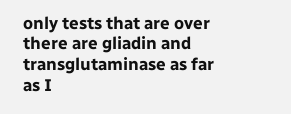only tests that are over there are gliadin and transglutaminase as far as I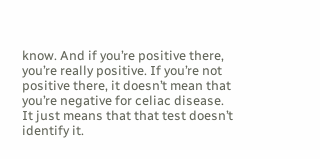know. And if you’re positive there, you’re really positive. If you’re not positive there, it doesn’t mean that you’re negative for celiac disease. It just means that that test doesn’t identify it.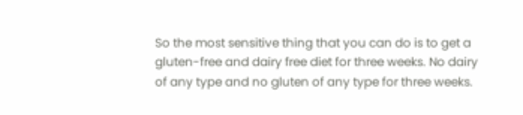So the most sensitive thing that you can do is to get a gluten-free and dairy free diet for three weeks. No dairy of any type and no gluten of any type for three weeks.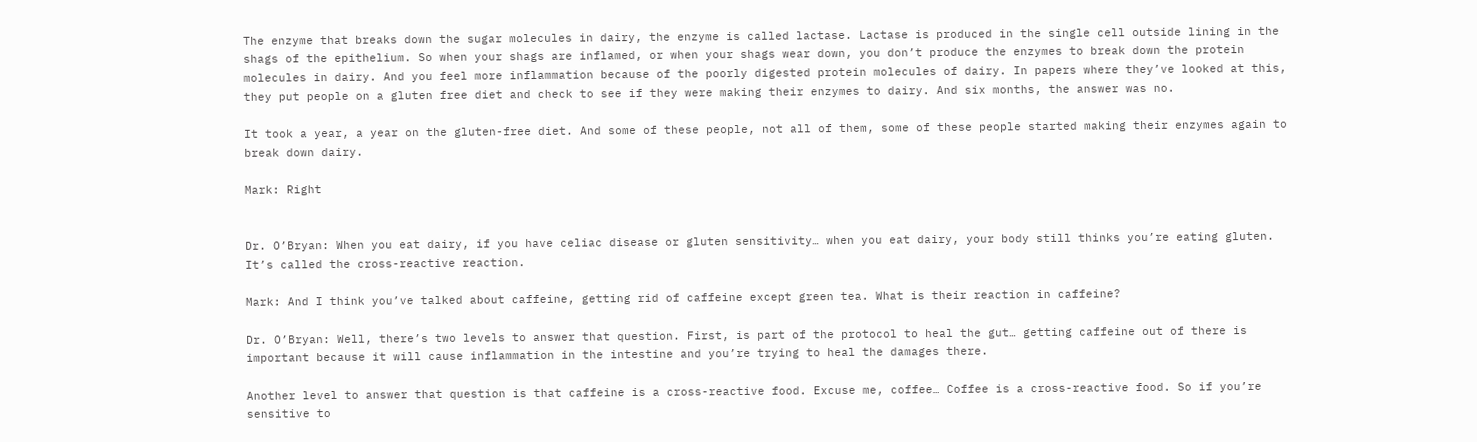The enzyme that breaks down the sugar molecules in dairy, the enzyme is called lactase. Lactase is produced in the single cell outside lining in the shags of the epithelium. So when your shags are inflamed, or when your shags wear down, you don’t produce the enzymes to break down the protein molecules in dairy. And you feel more inflammation because of the poorly digested protein molecules of dairy. In papers where they’ve looked at this, they put people on a gluten free diet and check to see if they were making their enzymes to dairy. And six months, the answer was no.

It took a year, a year on the gluten-free diet. And some of these people, not all of them, some of these people started making their enzymes again to break down dairy.

Mark: Right


Dr. O’Bryan: When you eat dairy, if you have celiac disease or gluten sensitivity… when you eat dairy, your body still thinks you’re eating gluten. It’s called the cross-reactive reaction.

Mark: And I think you’ve talked about caffeine, getting rid of caffeine except green tea. What is their reaction in caffeine?

Dr. O’Bryan: Well, there’s two levels to answer that question. First, is part of the protocol to heal the gut… getting caffeine out of there is important because it will cause inflammation in the intestine and you’re trying to heal the damages there.

Another level to answer that question is that caffeine is a cross-reactive food. Excuse me, coffee… Coffee is a cross-reactive food. So if you’re sensitive to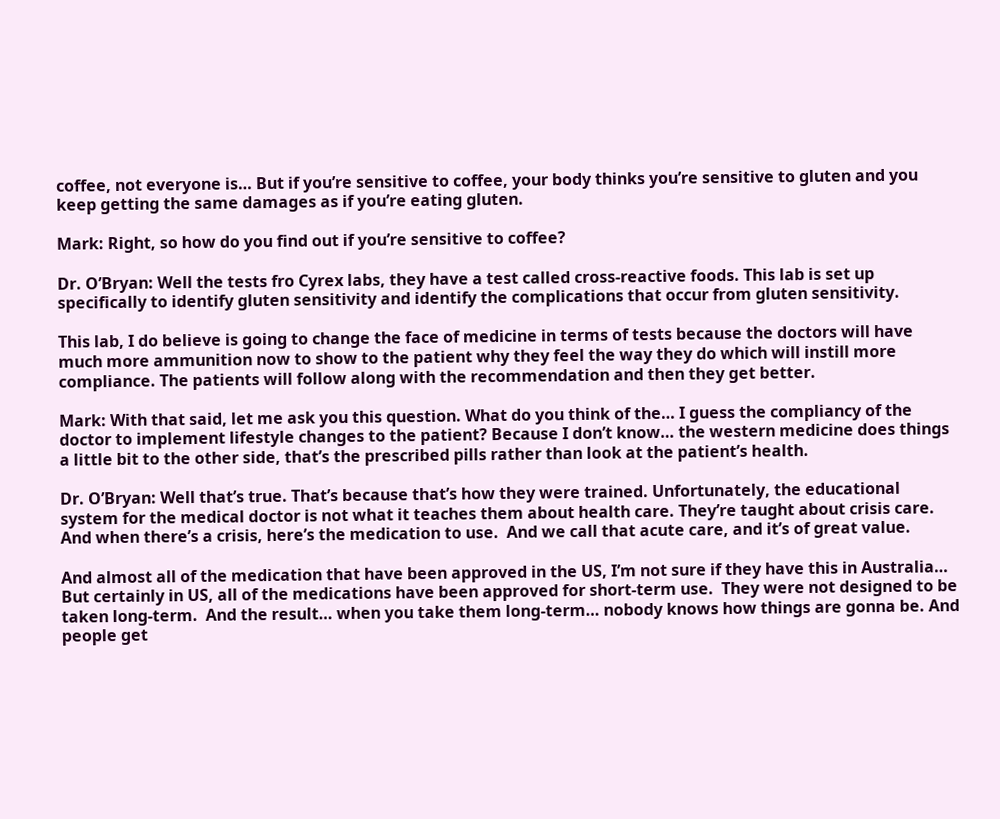coffee, not everyone is… But if you’re sensitive to coffee, your body thinks you’re sensitive to gluten and you keep getting the same damages as if you’re eating gluten.

Mark: Right, so how do you find out if you’re sensitive to coffee?

Dr. O’Bryan: Well the tests fro Cyrex labs, they have a test called cross-reactive foods. This lab is set up specifically to identify gluten sensitivity and identify the complications that occur from gluten sensitivity.

This lab, I do believe is going to change the face of medicine in terms of tests because the doctors will have much more ammunition now to show to the patient why they feel the way they do which will instill more compliance. The patients will follow along with the recommendation and then they get better.

Mark: With that said, let me ask you this question. What do you think of the… I guess the compliancy of the doctor to implement lifestyle changes to the patient? Because I don’t know… the western medicine does things a little bit to the other side, that’s the prescribed pills rather than look at the patient’s health.

Dr. O’Bryan: Well that’s true. That’s because that’s how they were trained. Unfortunately, the educational system for the medical doctor is not what it teaches them about health care. They’re taught about crisis care.  And when there’s a crisis, here’s the medication to use.  And we call that acute care, and it’s of great value.

And almost all of the medication that have been approved in the US, I’m not sure if they have this in Australia… But certainly in US, all of the medications have been approved for short-term use.  They were not designed to be taken long-term.  And the result… when you take them long-term… nobody knows how things are gonna be. And people get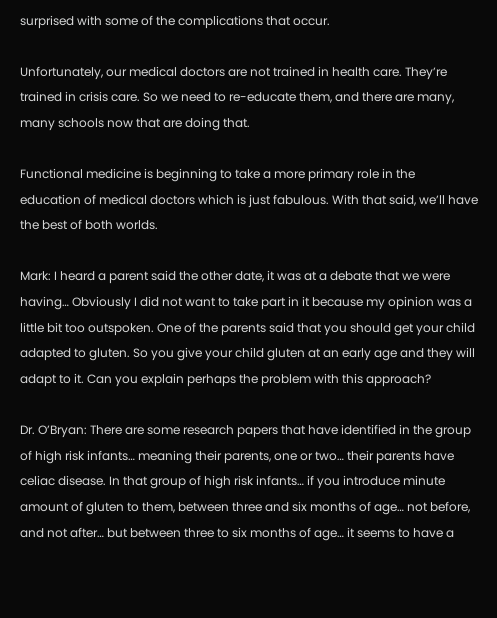surprised with some of the complications that occur.

Unfortunately, our medical doctors are not trained in health care. They’re trained in crisis care. So we need to re-educate them, and there are many, many schools now that are doing that.

Functional medicine is beginning to take a more primary role in the education of medical doctors which is just fabulous. With that said, we’ll have the best of both worlds.

Mark: I heard a parent said the other date, it was at a debate that we were having… Obviously I did not want to take part in it because my opinion was a little bit too outspoken. One of the parents said that you should get your child adapted to gluten. So you give your child gluten at an early age and they will adapt to it. Can you explain perhaps the problem with this approach?

Dr. O’Bryan: There are some research papers that have identified in the group of high risk infants… meaning their parents, one or two… their parents have celiac disease. In that group of high risk infants… if you introduce minute amount of gluten to them, between three and six months of age… not before, and not after… but between three to six months of age… it seems to have a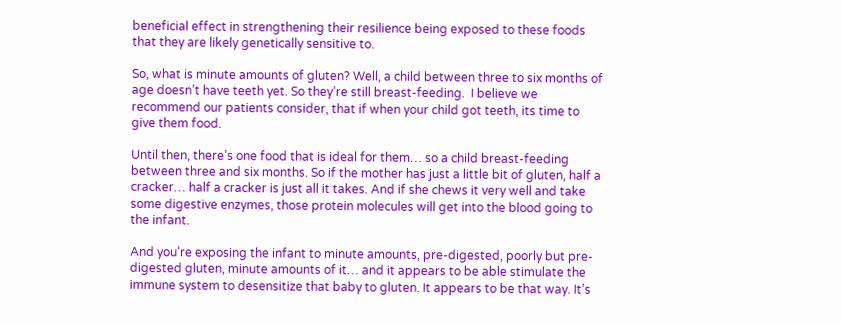beneficial effect in strengthening their resilience being exposed to these foods that they are likely genetically sensitive to.

So, what is minute amounts of gluten? Well, a child between three to six months of age doesn’t have teeth yet. So they’re still breast-feeding.  I believe we recommend our patients consider, that if when your child got teeth, its time to give them food.

Until then, there’s one food that is ideal for them… so a child breast-feeding between three and six months. So if the mother has just a little bit of gluten, half a cracker… half a cracker is just all it takes. And if she chews it very well and take some digestive enzymes, those protein molecules will get into the blood going to the infant.

And you’re exposing the infant to minute amounts, pre-digested, poorly but pre-digested gluten, minute amounts of it… and it appears to be able stimulate the immune system to desensitize that baby to gluten. It appears to be that way. It’s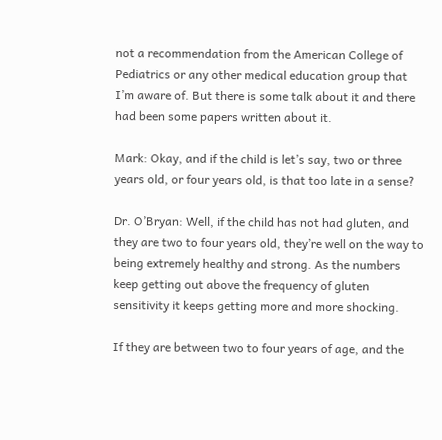not a recommendation from the American College of Pediatrics or any other medical education group that I’m aware of. But there is some talk about it and there had been some papers written about it.

Mark: Okay, and if the child is let’s say, two or three years old, or four years old, is that too late in a sense?

Dr. O’Bryan: Well, if the child has not had gluten, and they are two to four years old, they’re well on the way to being extremely healthy and strong. As the numbers keep getting out above the frequency of gluten sensitivity it keeps getting more and more shocking.

If they are between two to four years of age, and the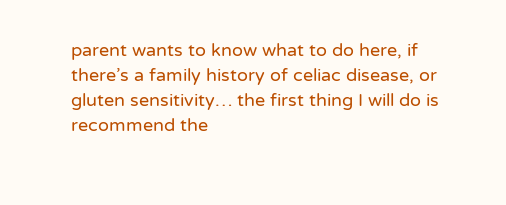parent wants to know what to do here, if there’s a family history of celiac disease, or gluten sensitivity… the first thing I will do is recommend the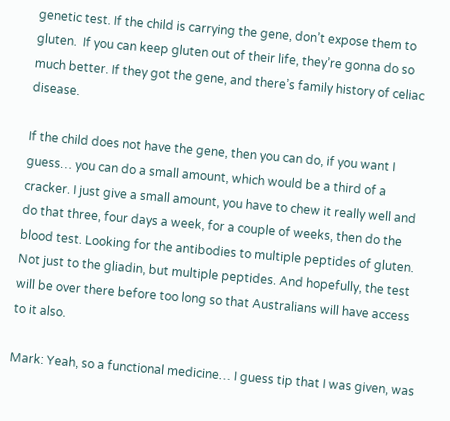genetic test. If the child is carrying the gene, don’t expose them to gluten.  If you can keep gluten out of their life, they’re gonna do so much better. If they got the gene, and there’s family history of celiac disease.

If the child does not have the gene, then you can do, if you want I guess… you can do a small amount, which would be a third of a cracker. I just give a small amount, you have to chew it really well and do that three, four days a week, for a couple of weeks, then do the blood test. Looking for the antibodies to multiple peptides of gluten.  Not just to the gliadin, but multiple peptides. And hopefully, the test will be over there before too long so that Australians will have access to it also.

Mark: Yeah, so a functional medicine… I guess tip that I was given, was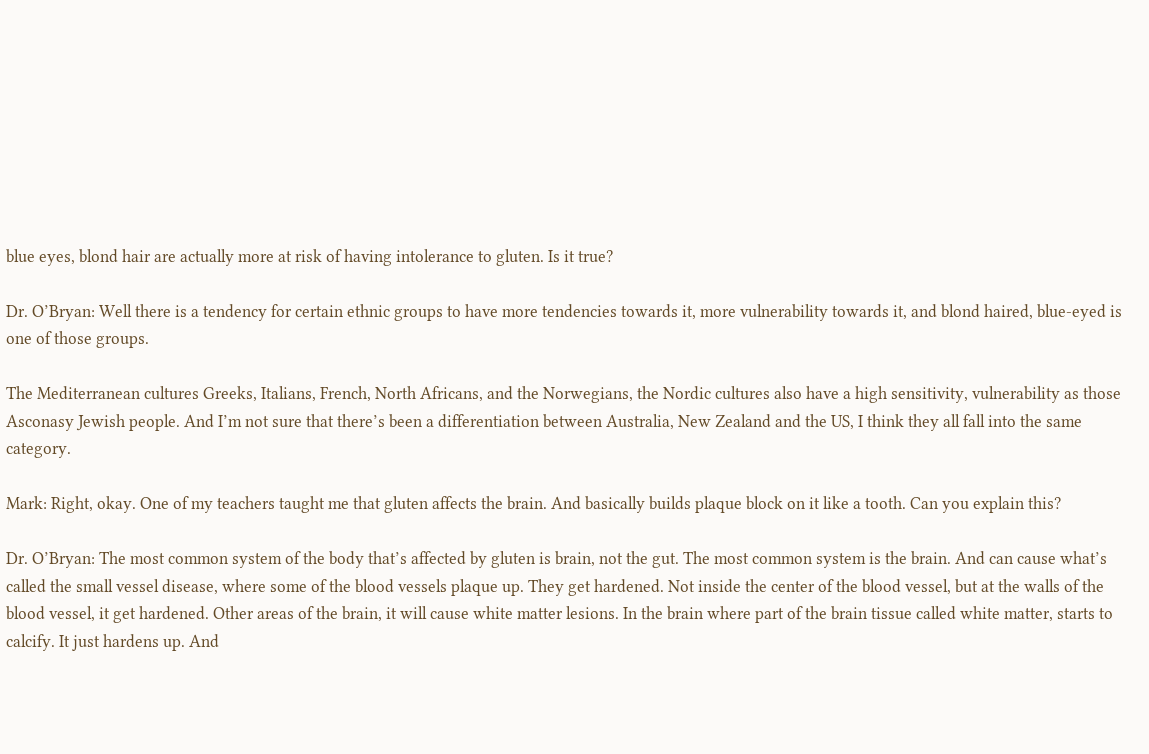blue eyes, blond hair are actually more at risk of having intolerance to gluten. Is it true?

Dr. O’Bryan: Well there is a tendency for certain ethnic groups to have more tendencies towards it, more vulnerability towards it, and blond haired, blue-eyed is one of those groups.

The Mediterranean cultures Greeks, Italians, French, North Africans, and the Norwegians, the Nordic cultures also have a high sensitivity, vulnerability as those Asconasy Jewish people. And I’m not sure that there’s been a differentiation between Australia, New Zealand and the US, I think they all fall into the same category.

Mark: Right, okay. One of my teachers taught me that gluten affects the brain. And basically builds plaque block on it like a tooth. Can you explain this?

Dr. O’Bryan: The most common system of the body that’s affected by gluten is brain, not the gut. The most common system is the brain. And can cause what’s called the small vessel disease, where some of the blood vessels plaque up. They get hardened. Not inside the center of the blood vessel, but at the walls of the blood vessel, it get hardened. Other areas of the brain, it will cause white matter lesions. In the brain where part of the brain tissue called white matter, starts to calcify. It just hardens up. And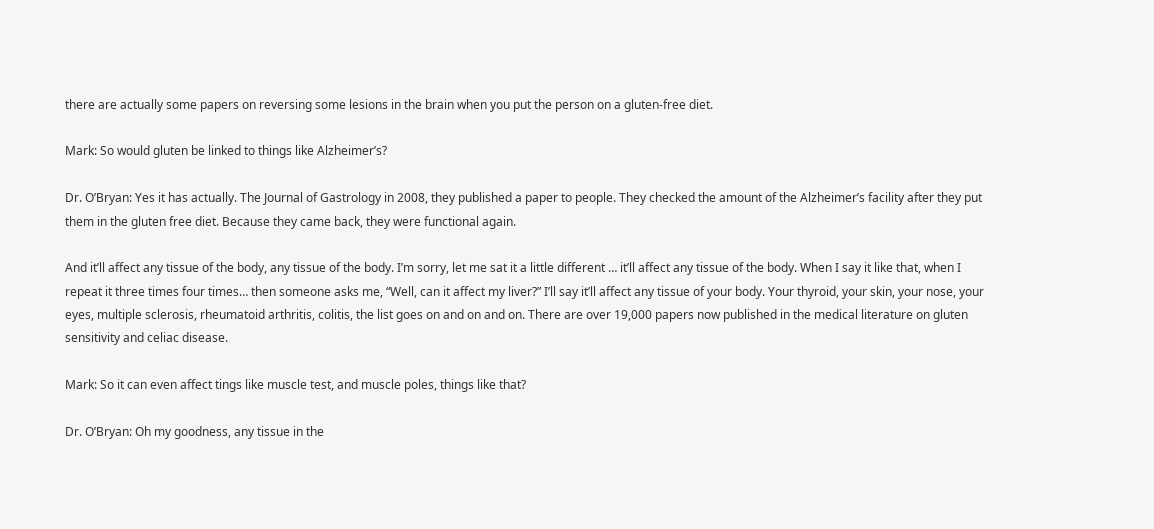there are actually some papers on reversing some lesions in the brain when you put the person on a gluten-free diet.

Mark: So would gluten be linked to things like Alzheimer’s?

Dr. O’Bryan: Yes it has actually. The Journal of Gastrology in 2008, they published a paper to people. They checked the amount of the Alzheimer’s facility after they put them in the gluten free diet. Because they came back, they were functional again.

And it’ll affect any tissue of the body, any tissue of the body. I’m sorry, let me sat it a little different … it’ll affect any tissue of the body. When I say it like that, when I repeat it three times four times… then someone asks me, “Well, can it affect my liver?” I’ll say it’ll affect any tissue of your body. Your thyroid, your skin, your nose, your eyes, multiple sclerosis, rheumatoid arthritis, colitis, the list goes on and on and on. There are over 19,000 papers now published in the medical literature on gluten sensitivity and celiac disease.

Mark: So it can even affect tings like muscle test, and muscle poles, things like that?

Dr. O’Bryan: Oh my goodness, any tissue in the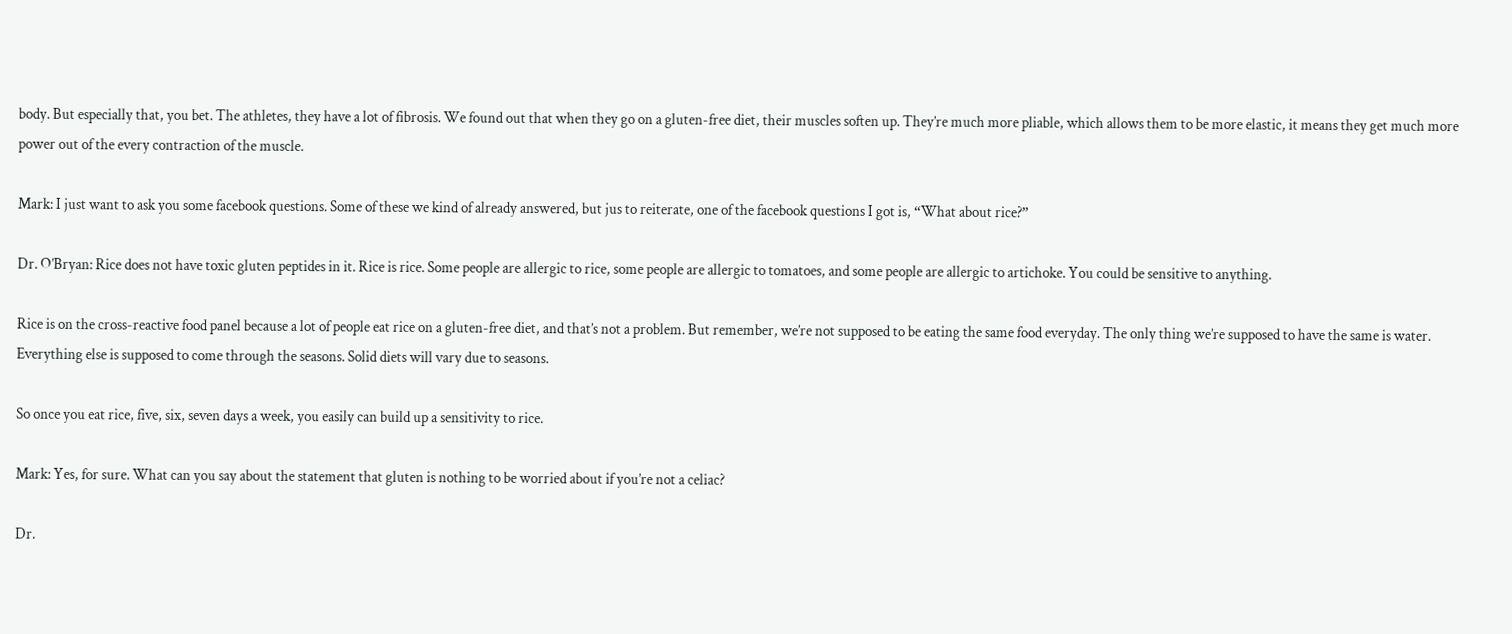body. But especially that, you bet. The athletes, they have a lot of fibrosis. We found out that when they go on a gluten-free diet, their muscles soften up. They’re much more pliable, which allows them to be more elastic, it means they get much more power out of the every contraction of the muscle.

Mark: I just want to ask you some facebook questions. Some of these we kind of already answered, but jus to reiterate, one of the facebook questions I got is, “What about rice?”

Dr. O’Bryan: Rice does not have toxic gluten peptides in it. Rice is rice. Some people are allergic to rice, some people are allergic to tomatoes, and some people are allergic to artichoke. You could be sensitive to anything.

Rice is on the cross-reactive food panel because a lot of people eat rice on a gluten-free diet, and that’s not a problem. But remember, we’re not supposed to be eating the same food everyday. The only thing we’re supposed to have the same is water. Everything else is supposed to come through the seasons. Solid diets will vary due to seasons.

So once you eat rice, five, six, seven days a week, you easily can build up a sensitivity to rice.

Mark: Yes, for sure. What can you say about the statement that gluten is nothing to be worried about if you’re not a celiac?

Dr.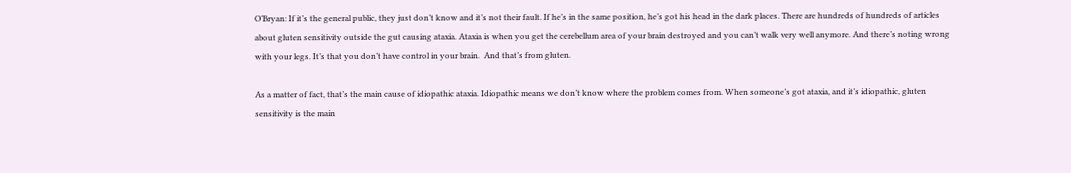O’Bryan: If it’s the general public, they just don’t know and it’s not their fault. If he’s in the same position, he’s got his head in the dark places. There are hundreds of hundreds of articles about gluten sensitivity outside the gut causing ataxia. Ataxia is when you get the cerebellum area of your brain destroyed and you can’t walk very well anymore. And there’s noting wrong with your legs. It’s that you don’t have control in your brain.  And that’s from gluten.

As a matter of fact, that’s the main cause of idiopathic ataxia. Idiopathic means we don’t know where the problem comes from. When someone’s got ataxia, and it’s idiopathic, gluten sensitivity is the main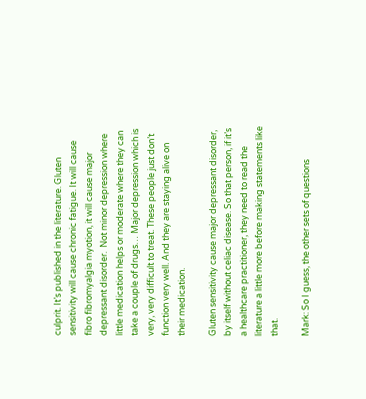culprit. It’s published in the literature. Gluten sensitivity will cause chronic fatigue. It will cause fibro fibromyalgia myotion, it will cause major depressant disorder.  Not minor depression where little medication helps or moderate where they can take a couple of drugs… Major depression which is very, very difficult to treat. These people just don’t function very well. And they are staying alive on their medication.

Gluten sensitivity cause major depressant disorder, by itself without celiac disease. So that person, if it’s a healthcare practitioner, they need to read the literature a little more before making statements like that.

Mark: So I guess, the other sets of questions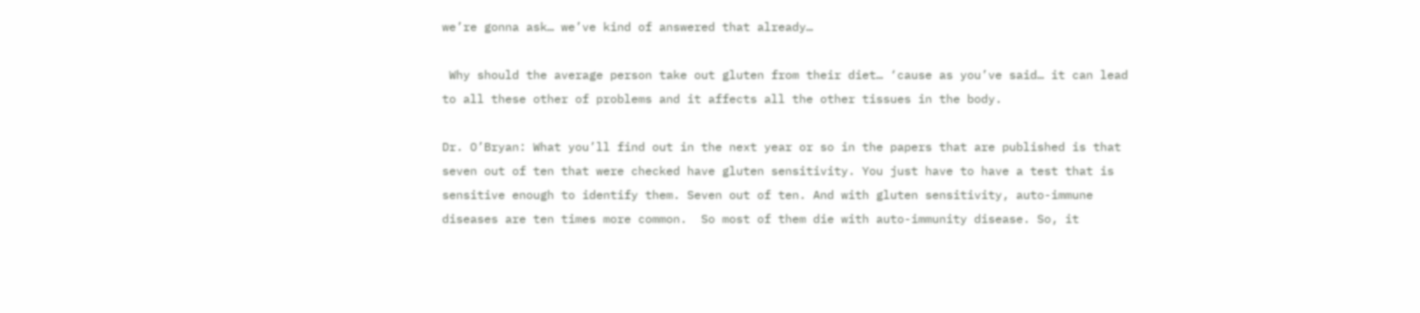we’re gonna ask… we’ve kind of answered that already…

 Why should the average person take out gluten from their diet… ‘cause as you’ve said… it can lead to all these other of problems and it affects all the other tissues in the body.

Dr. O’Bryan: What you’ll find out in the next year or so in the papers that are published is that seven out of ten that were checked have gluten sensitivity. You just have to have a test that is sensitive enough to identify them. Seven out of ten. And with gluten sensitivity, auto-immune diseases are ten times more common.  So most of them die with auto-immunity disease. So, it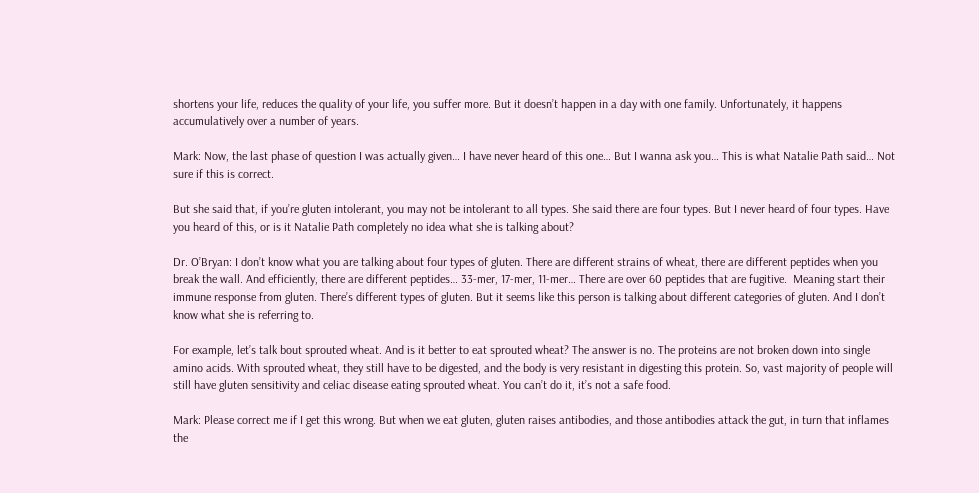shortens your life, reduces the quality of your life, you suffer more. But it doesn’t happen in a day with one family. Unfortunately, it happens accumulatively over a number of years.

Mark: Now, the last phase of question I was actually given… I have never heard of this one… But I wanna ask you… This is what Natalie Path said… Not sure if this is correct.

But she said that, if you’re gluten intolerant, you may not be intolerant to all types. She said there are four types. But I never heard of four types. Have you heard of this, or is it Natalie Path completely no idea what she is talking about?

Dr. O’Bryan: I don’t know what you are talking about four types of gluten. There are different strains of wheat, there are different peptides when you break the wall. And efficiently, there are different peptides… 33-mer, 17-mer, 11-mer… There are over 60 peptides that are fugitive.  Meaning start their immune response from gluten. There’s different types of gluten. But it seems like this person is talking about different categories of gluten. And I don’t know what she is referring to.

For example, let’s talk bout sprouted wheat. And is it better to eat sprouted wheat? The answer is no. The proteins are not broken down into single amino acids. With sprouted wheat, they still have to be digested, and the body is very resistant in digesting this protein. So, vast majority of people will still have gluten sensitivity and celiac disease eating sprouted wheat. You can’t do it, it’s not a safe food.

Mark: Please correct me if I get this wrong. But when we eat gluten, gluten raises antibodies, and those antibodies attack the gut, in turn that inflames the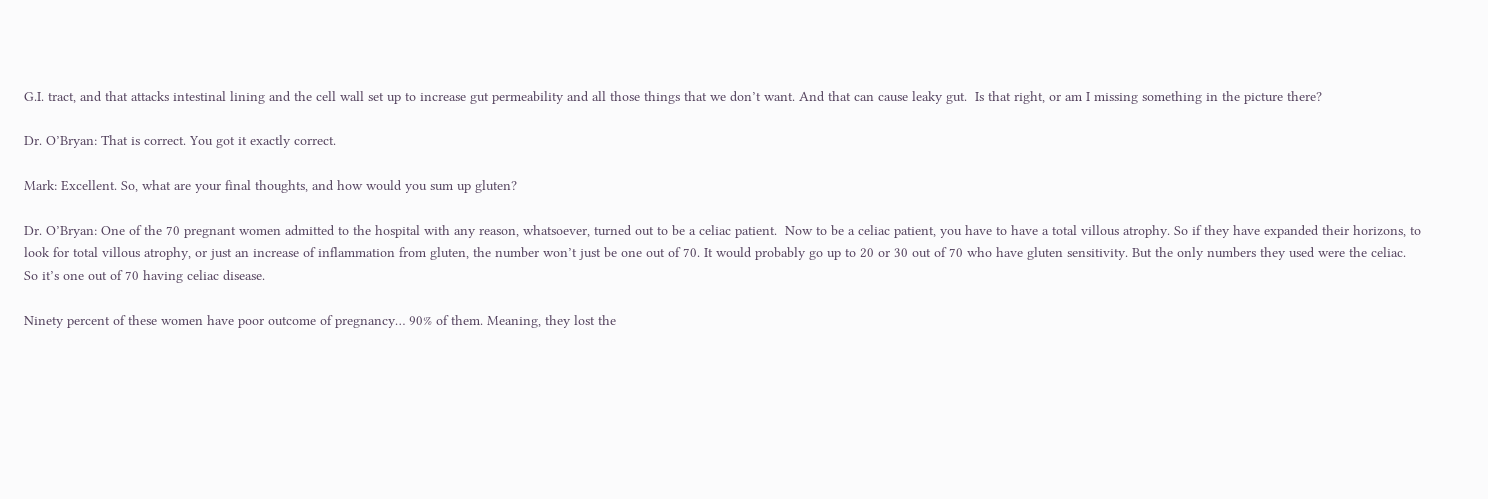G.I. tract, and that attacks intestinal lining and the cell wall set up to increase gut permeability and all those things that we don’t want. And that can cause leaky gut.  Is that right, or am I missing something in the picture there?

Dr. O’Bryan: That is correct. You got it exactly correct.

Mark: Excellent. So, what are your final thoughts, and how would you sum up gluten?

Dr. O’Bryan: One of the 70 pregnant women admitted to the hospital with any reason, whatsoever, turned out to be a celiac patient.  Now to be a celiac patient, you have to have a total villous atrophy. So if they have expanded their horizons, to look for total villous atrophy, or just an increase of inflammation from gluten, the number won’t just be one out of 70. It would probably go up to 20 or 30 out of 70 who have gluten sensitivity. But the only numbers they used were the celiac. So it’s one out of 70 having celiac disease.

Ninety percent of these women have poor outcome of pregnancy… 90% of them. Meaning, they lost the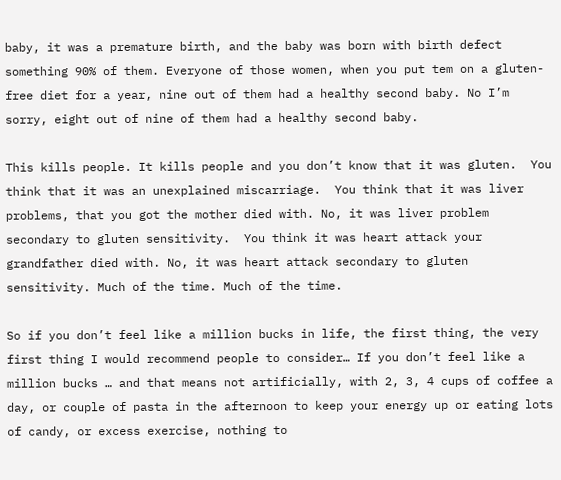baby, it was a premature birth, and the baby was born with birth defect something 90% of them. Everyone of those women, when you put tem on a gluten-free diet for a year, nine out of them had a healthy second baby. No I’m sorry, eight out of nine of them had a healthy second baby.

This kills people. It kills people and you don’t know that it was gluten.  You think that it was an unexplained miscarriage.  You think that it was liver problems, that you got the mother died with. No, it was liver problem secondary to gluten sensitivity.  You think it was heart attack your grandfather died with. No, it was heart attack secondary to gluten sensitivity. Much of the time. Much of the time.

So if you don’t feel like a million bucks in life, the first thing, the very first thing I would recommend people to consider… If you don’t feel like a million bucks … and that means not artificially, with 2, 3, 4 cups of coffee a day, or couple of pasta in the afternoon to keep your energy up or eating lots of candy, or excess exercise, nothing to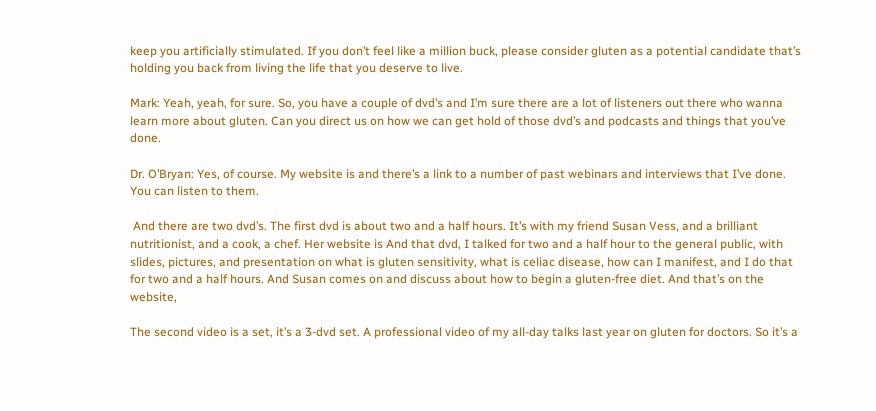keep you artificially stimulated. If you don’t feel like a million buck, please consider gluten as a potential candidate that’s holding you back from living the life that you deserve to live.

Mark: Yeah, yeah, for sure. So, you have a couple of dvd’s and I’m sure there are a lot of listeners out there who wanna learn more about gluten. Can you direct us on how we can get hold of those dvd’s and podcasts and things that you’ve done.

Dr. O’Bryan: Yes, of course. My website is and there’s a link to a number of past webinars and interviews that I’ve done. You can listen to them.

 And there are two dvd’s. The first dvd is about two and a half hours. It’s with my friend Susan Vess, and a brilliant nutritionist, and a cook, a chef. Her website is And that dvd, I talked for two and a half hour to the general public, with slides, pictures, and presentation on what is gluten sensitivity, what is celiac disease, how can I manifest, and I do that for two and a half hours. And Susan comes on and discuss about how to begin a gluten-free diet. And that’s on the website,

The second video is a set, it’s a 3-dvd set. A professional video of my all-day talks last year on gluten for doctors. So it’s a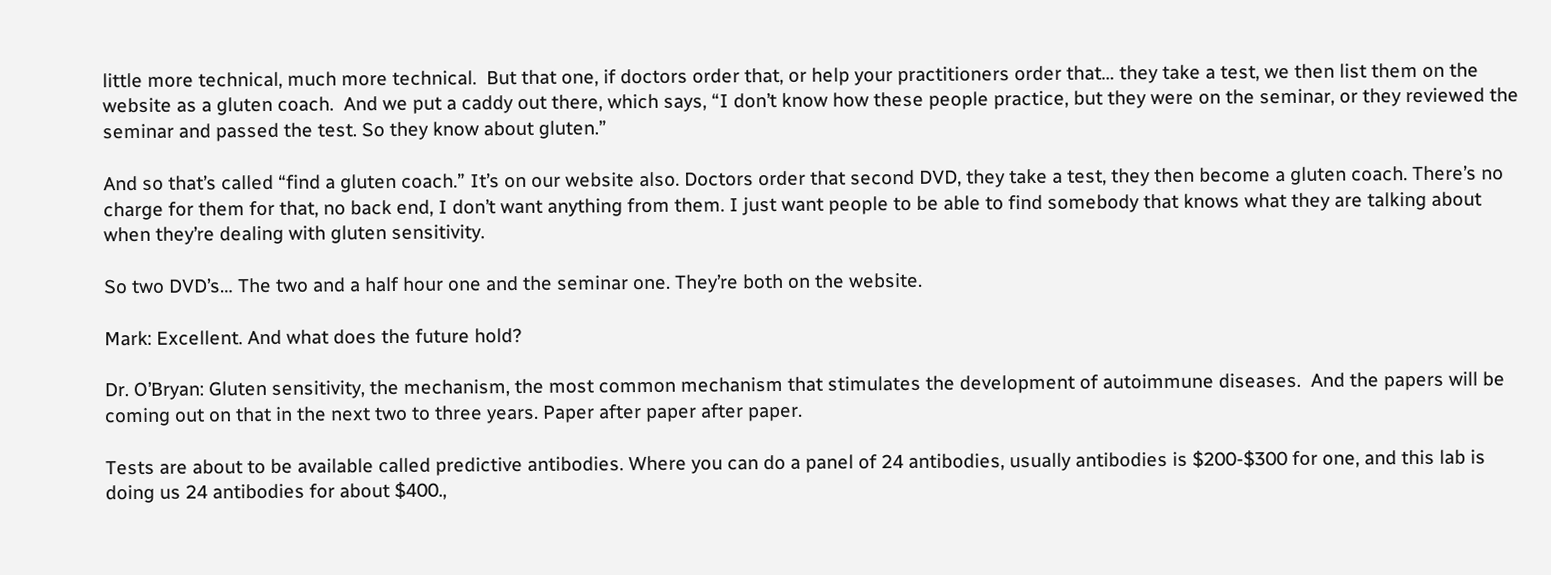little more technical, much more technical.  But that one, if doctors order that, or help your practitioners order that… they take a test, we then list them on the website as a gluten coach.  And we put a caddy out there, which says, “I don’t know how these people practice, but they were on the seminar, or they reviewed the seminar and passed the test. So they know about gluten.”

And so that’s called “find a gluten coach.” It’s on our website also. Doctors order that second DVD, they take a test, they then become a gluten coach. There’s no charge for them for that, no back end, I don’t want anything from them. I just want people to be able to find somebody that knows what they are talking about when they’re dealing with gluten sensitivity.

So two DVD’s… The two and a half hour one and the seminar one. They’re both on the website.

Mark: Excellent. And what does the future hold?

Dr. O’Bryan: Gluten sensitivity, the mechanism, the most common mechanism that stimulates the development of autoimmune diseases.  And the papers will be coming out on that in the next two to three years. Paper after paper after paper.

Tests are about to be available called predictive antibodies. Where you can do a panel of 24 antibodies, usually antibodies is $200-$300 for one, and this lab is doing us 24 antibodies for about $400.,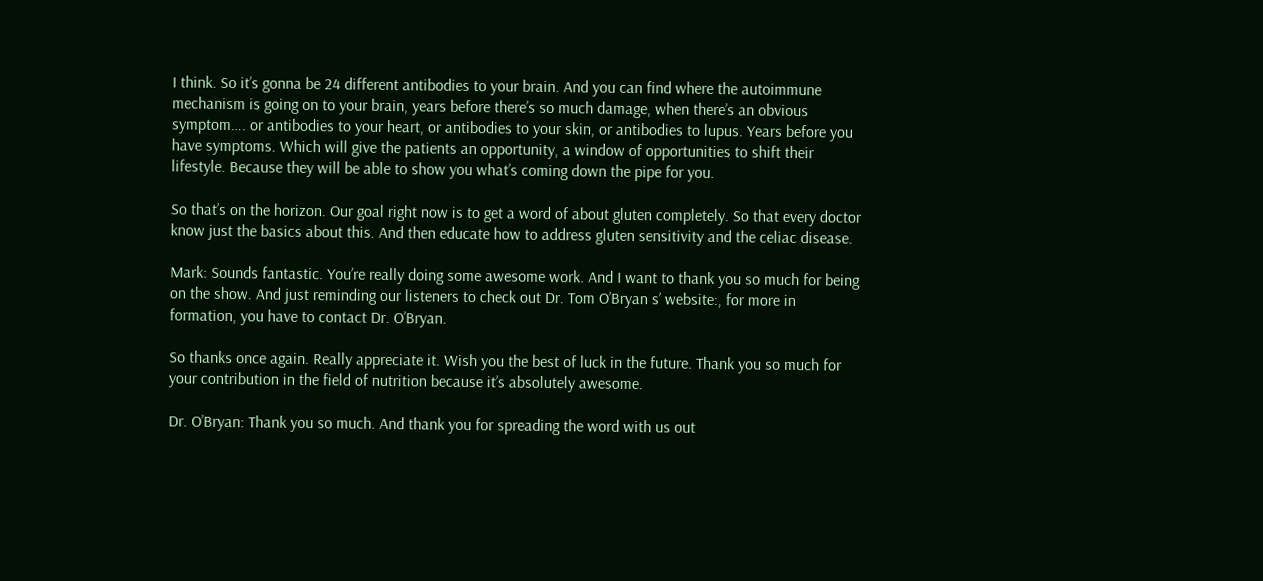I think. So it’s gonna be 24 different antibodies to your brain. And you can find where the autoimmune mechanism is going on to your brain, years before there’s so much damage, when there’s an obvious symptom…. or antibodies to your heart, or antibodies to your skin, or antibodies to lupus. Years before you have symptoms. Which will give the patients an opportunity, a window of opportunities to shift their lifestyle. Because they will be able to show you what’s coming down the pipe for you.

So that’s on the horizon. Our goal right now is to get a word of about gluten completely. So that every doctor know just the basics about this. And then educate how to address gluten sensitivity and the celiac disease.

Mark: Sounds fantastic. You’re really doing some awesome work. And I want to thank you so much for being on the show. And just reminding our listeners to check out Dr. Tom O’Bryan s’ website:, for more in formation, you have to contact Dr. O’Bryan.

So thanks once again. Really appreciate it. Wish you the best of luck in the future. Thank you so much for your contribution in the field of nutrition because it’s absolutely awesome.

Dr. O’Bryan: Thank you so much. And thank you for spreading the word with us out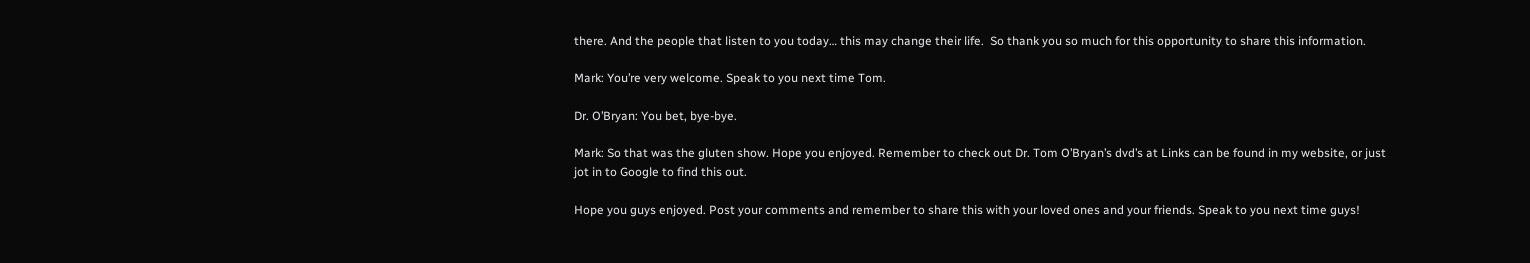there. And the people that listen to you today… this may change their life.  So thank you so much for this opportunity to share this information.

Mark: You’re very welcome. Speak to you next time Tom.

Dr. O’Bryan: You bet, bye-bye.

Mark: So that was the gluten show. Hope you enjoyed. Remember to check out Dr. Tom O’Bryan’s dvd’s at Links can be found in my website, or just jot in to Google to find this out.

Hope you guys enjoyed. Post your comments and remember to share this with your loved ones and your friends. Speak to you next time guys!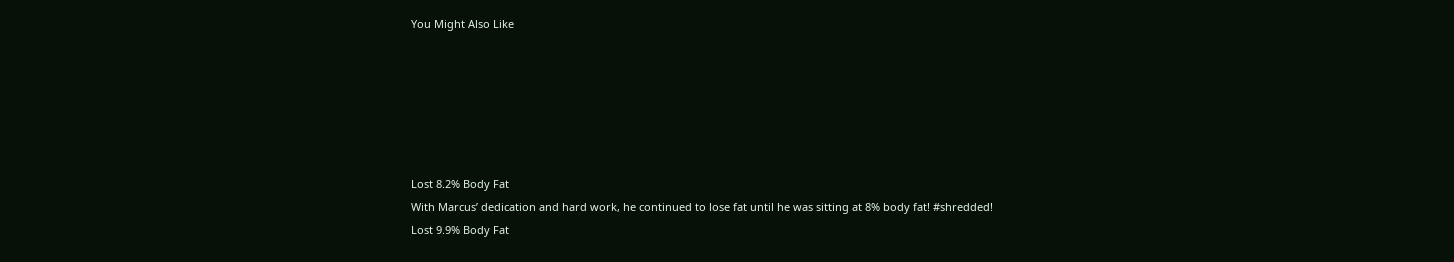You Might Also Like






Lost 8.2% Body Fat
With Marcus’ dedication and hard work, he continued to lose fat until he was sitting at 8% body fat! #shredded!
Lost 9.9% Body Fat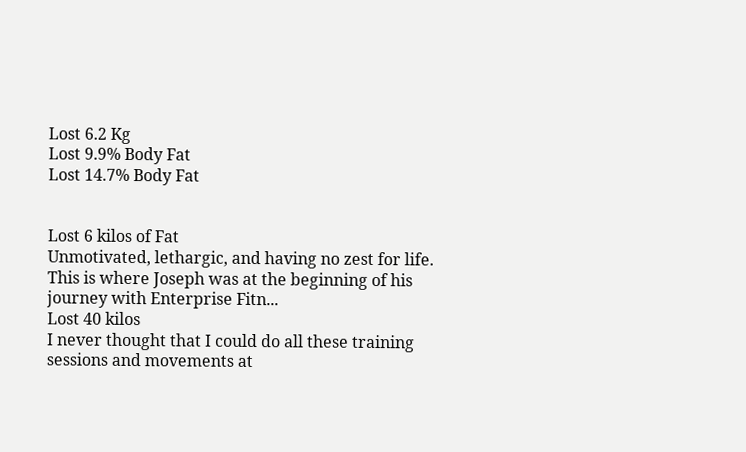Lost 6.2 Kg
Lost 9.9% Body Fat
Lost 14.7% Body Fat


Lost 6 kilos of Fat
Unmotivated, lethargic, and having no zest for life. This is where Joseph was at the beginning of his journey with Enterprise Fitn...
Lost 40 kilos
I never thought that I could do all these training sessions and movements at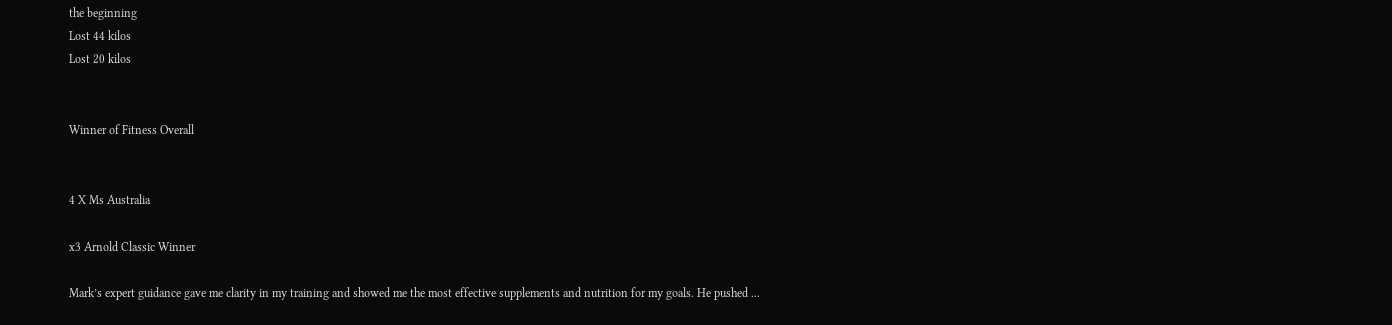the beginning
Lost 44 kilos
Lost 20 kilos


Winner of Fitness Overall


4 X Ms Australia

x3 Arnold Classic Winner

Mark’s expert guidance gave me clarity in my training and showed me the most effective supplements and nutrition for my goals. He pushed ...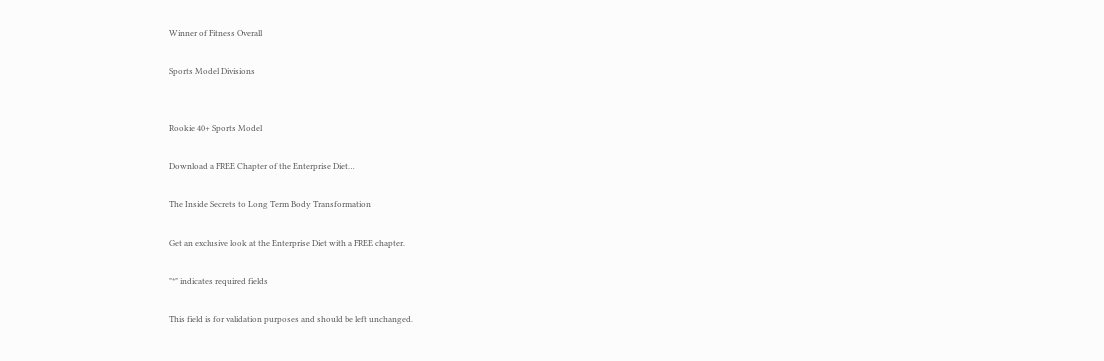Winner of Fitness Overall

Sports Model Divisions


Rookie 40+ Sports Model

Download a FREE Chapter of the Enterprise Diet…

The Inside Secrets to Long Term Body Transformation

Get an exclusive look at the Enterprise Diet with a FREE chapter.

"*" indicates required fields

This field is for validation purposes and should be left unchanged.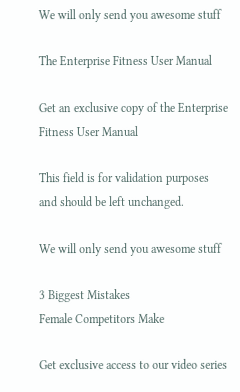We will only send you awesome stuff

The Enterprise Fitness User Manual

Get an exclusive copy of the Enterprise Fitness User Manual

This field is for validation purposes and should be left unchanged.

We will only send you awesome stuff

3 Biggest Mistakes
Female Competitors Make

Get exclusive access to our video series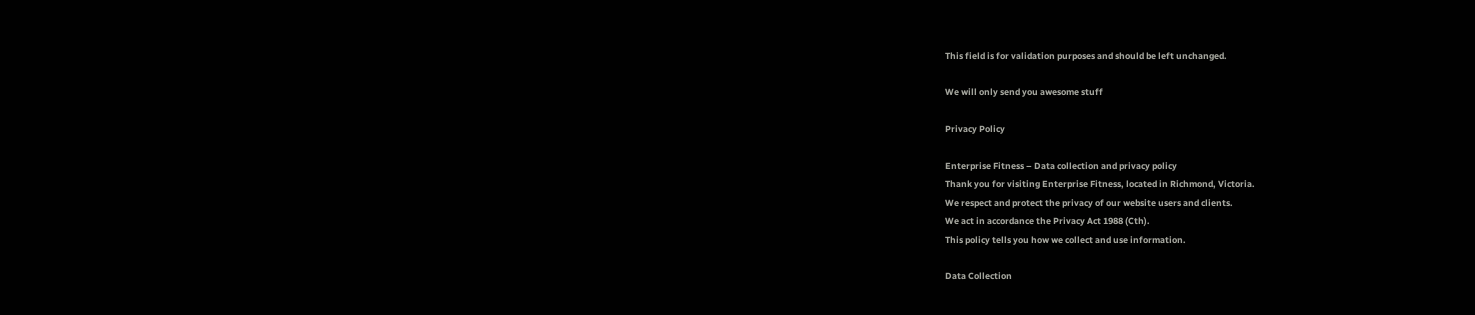This field is for validation purposes and should be left unchanged.

We will only send you awesome stuff

Privacy Policy

Enterprise Fitness – Data collection and privacy policy
Thank you for visiting Enterprise Fitness, located in Richmond, Victoria.
We respect and protect the privacy of our website users and clients.
We act in accordance the Privacy Act 1988 (Cth).
This policy tells you how we collect and use information.

Data Collection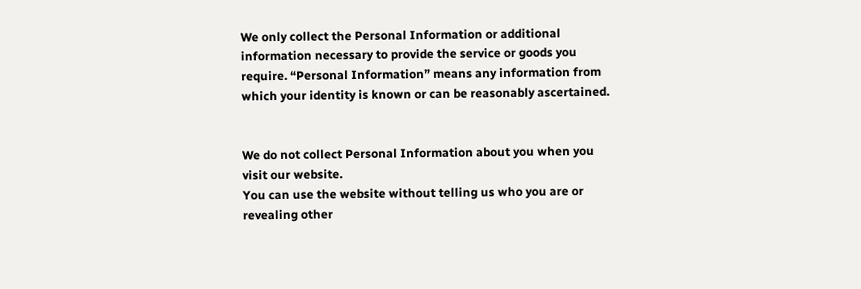We only collect the Personal Information or additional information necessary to provide the service or goods you require. “Personal Information” means any information from which your identity is known or can be reasonably ascertained.


We do not collect Personal Information about you when you visit our website.
You can use the website without telling us who you are or revealing other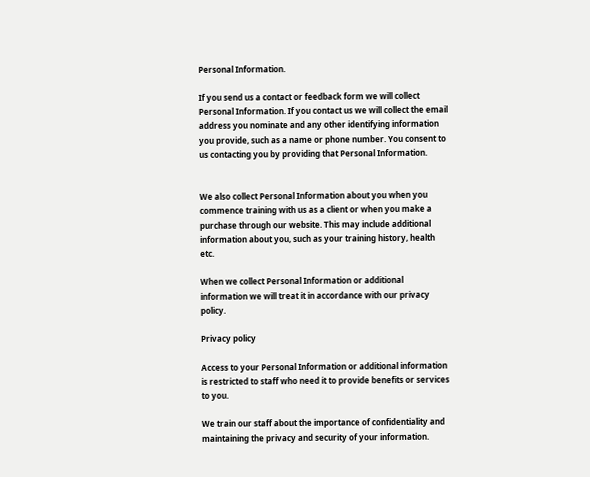Personal Information.

If you send us a contact or feedback form we will collect Personal Information. If you contact us we will collect the email address you nominate and any other identifying information you provide, such as a name or phone number. You consent to us contacting you by providing that Personal Information.


We also collect Personal Information about you when you commence training with us as a client or when you make a purchase through our website. This may include additional information about you, such as your training history, health etc.

When we collect Personal Information or additional information we will treat it in accordance with our privacy policy.

Privacy policy

Access to your Personal Information or additional information is restricted to staff who need it to provide benefits or services to you.

We train our staff about the importance of confidentiality and maintaining the privacy and security of your information.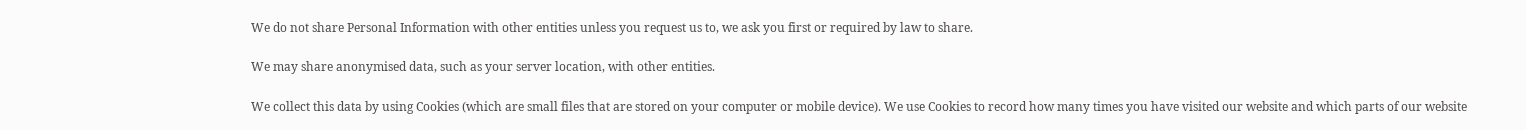We do not share Personal Information with other entities unless you request us to, we ask you first or required by law to share.

We may share anonymised data, such as your server location, with other entities.

We collect this data by using Cookies (which are small files that are stored on your computer or mobile device). We use Cookies to record how many times you have visited our website and which parts of our website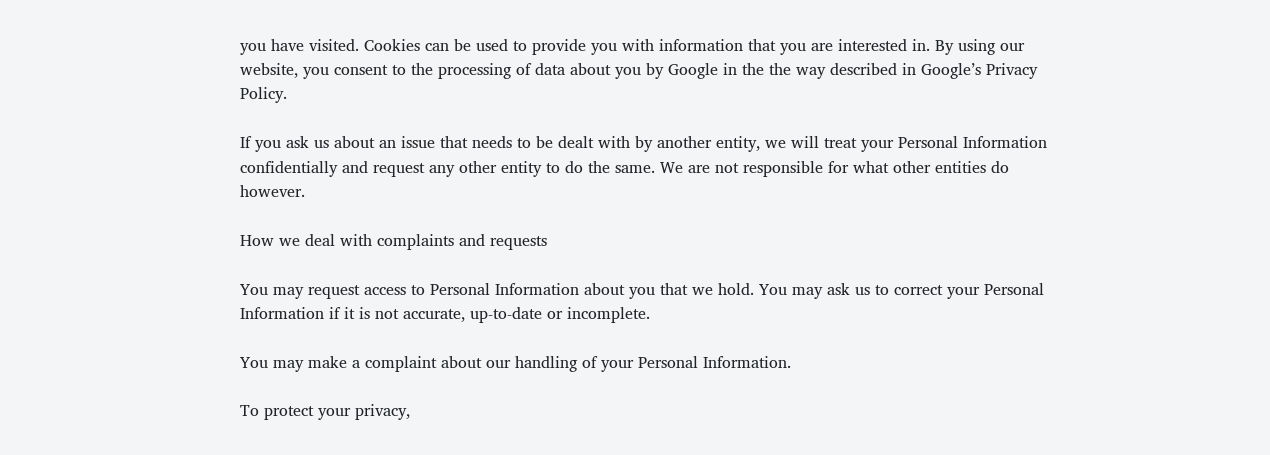you have visited. Cookies can be used to provide you with information that you are interested in. By using our website, you consent to the processing of data about you by Google in the the way described in Google’s Privacy Policy.

If you ask us about an issue that needs to be dealt with by another entity, we will treat your Personal Information confidentially and request any other entity to do the same. We are not responsible for what other entities do however.

How we deal with complaints and requests

You may request access to Personal Information about you that we hold. You may ask us to correct your Personal Information if it is not accurate, up-to-date or incomplete.

You may make a complaint about our handling of your Personal Information.

To protect your privacy,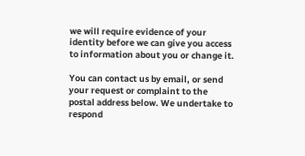we will require evidence of your identity before we can give you access to information about you or change it.

You can contact us by email, or send your request or complaint to the postal address below. We undertake to respond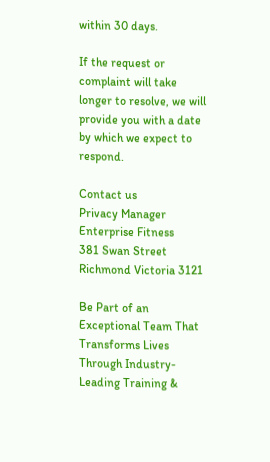within 30 days.

If the request or complaint will take longer to resolve, we will provide you with a date by which we expect to respond.

Contact us
Privacy Manager
Enterprise Fitness
381 Swan Street
Richmond Victoria 3121

Be Part of an Exceptional Team That Transforms Lives Through Industry-Leading Training &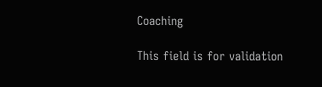Coaching

This field is for validation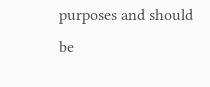purposes and should be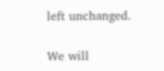left unchanged.

We will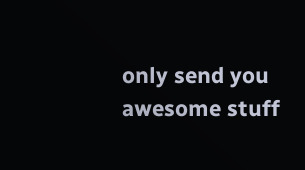only send you awesome stuff